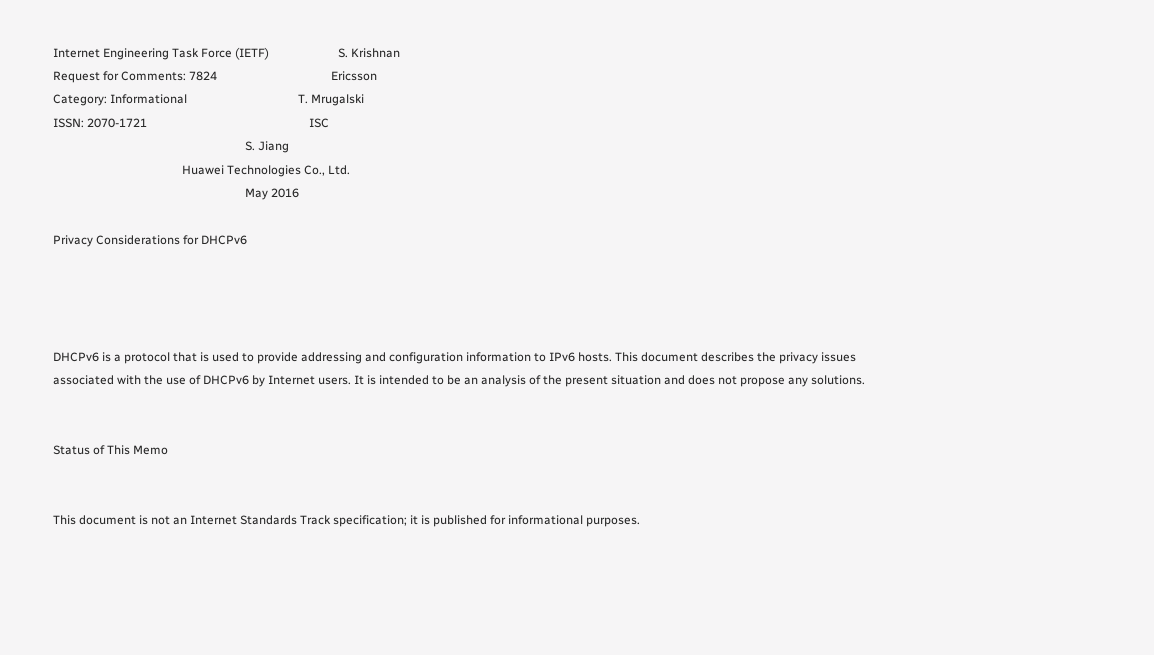Internet Engineering Task Force (IETF)                       S. Krishnan
Request for Comments: 7824                                      Ericsson
Category: Informational                                     T. Mrugalski
ISSN: 2070-1721                                                      ISC
                                                                S. Jiang
                                           Huawei Technologies Co., Ltd.
                                                                May 2016

Privacy Considerations for DHCPv6




DHCPv6 is a protocol that is used to provide addressing and configuration information to IPv6 hosts. This document describes the privacy issues associated with the use of DHCPv6 by Internet users. It is intended to be an analysis of the present situation and does not propose any solutions.


Status of This Memo


This document is not an Internet Standards Track specification; it is published for informational purposes.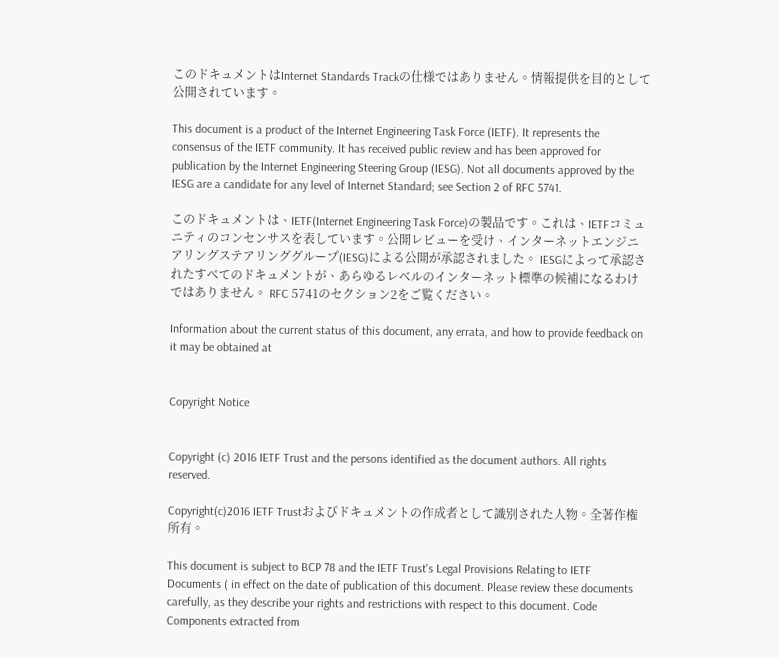このドキュメントはInternet Standards Trackの仕様ではありません。情報提供を目的として公開されています。

This document is a product of the Internet Engineering Task Force (IETF). It represents the consensus of the IETF community. It has received public review and has been approved for publication by the Internet Engineering Steering Group (IESG). Not all documents approved by the IESG are a candidate for any level of Internet Standard; see Section 2 of RFC 5741.

このドキュメントは、IETF(Internet Engineering Task Force)の製品です。これは、IETFコミュニティのコンセンサスを表しています。公開レビューを受け、インターネットエンジニアリングステアリンググループ(IESG)による公開が承認されました。 IESGによって承認されたすべてのドキュメントが、あらゆるレベルのインターネット標準の候補になるわけではありません。 RFC 5741のセクション2をご覧ください。

Information about the current status of this document, any errata, and how to provide feedback on it may be obtained at


Copyright Notice


Copyright (c) 2016 IETF Trust and the persons identified as the document authors. All rights reserved.

Copyright(c)2016 IETF Trustおよびドキュメントの作成者として識別された人物。全著作権所有。

This document is subject to BCP 78 and the IETF Trust's Legal Provisions Relating to IETF Documents ( in effect on the date of publication of this document. Please review these documents carefully, as they describe your rights and restrictions with respect to this document. Code Components extracted from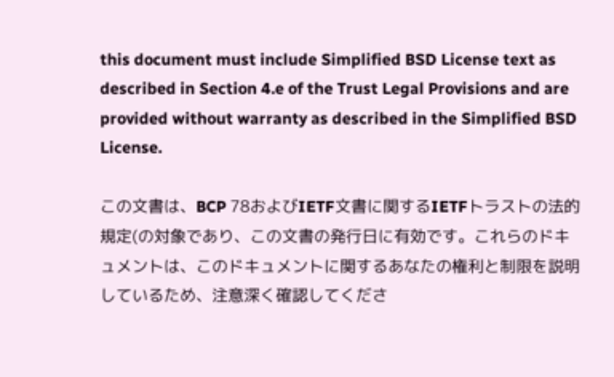this document must include Simplified BSD License text as described in Section 4.e of the Trust Legal Provisions and are provided without warranty as described in the Simplified BSD License.

この文書は、BCP 78およびIETF文書に関するIETFトラストの法的規定(の対象であり、この文書の発行日に有効です。これらのドキュメントは、このドキュメントに関するあなたの権利と制限を説明しているため、注意深く確認してくださ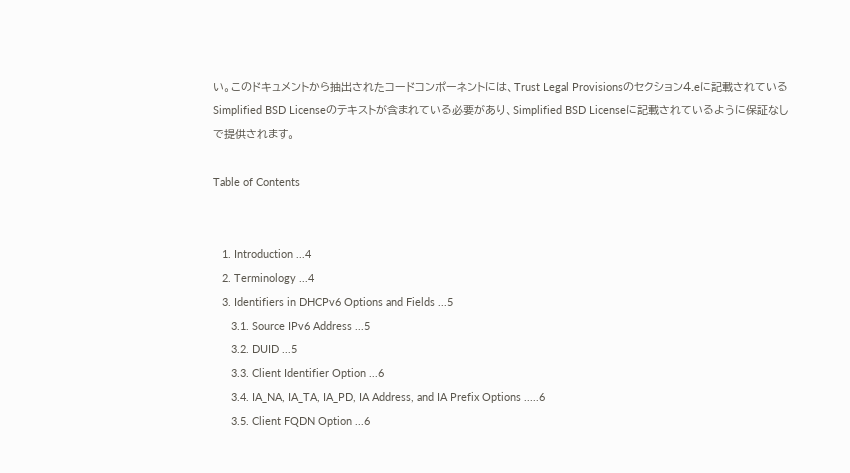い。このドキュメントから抽出されたコードコンポーネントには、Trust Legal Provisionsのセクション4.eに記載されているSimplified BSD Licenseのテキストが含まれている必要があり、Simplified BSD Licenseに記載されているように保証なしで提供されます。

Table of Contents


   1. Introduction ...4
   2. Terminology ...4
   3. Identifiers in DHCPv6 Options and Fields ...5
      3.1. Source IPv6 Address ...5
      3.2. DUID ...5
      3.3. Client Identifier Option ...6
      3.4. IA_NA, IA_TA, IA_PD, IA Address, and IA Prefix Options .....6
      3.5. Client FQDN Option ...6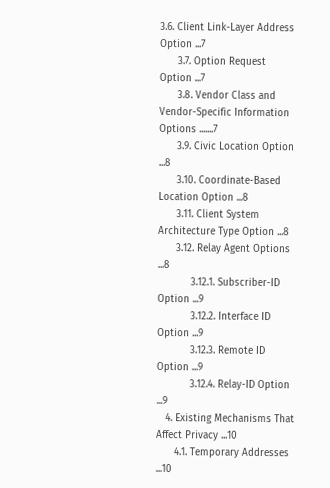3.6. Client Link-Layer Address Option ...7
      3.7. Option Request Option ...7
      3.8. Vendor Class and Vendor-Specific Information Options .......7
      3.9. Civic Location Option ...8
      3.10. Coordinate-Based Location Option ...8
      3.11. Client System Architecture Type Option ...8
      3.12. Relay Agent Options ...8
           3.12.1. Subscriber-ID Option ...9
           3.12.2. Interface ID Option ...9
           3.12.3. Remote ID Option ...9
           3.12.4. Relay-ID Option ...9
   4. Existing Mechanisms That Affect Privacy ...10
      4.1. Temporary Addresses ...10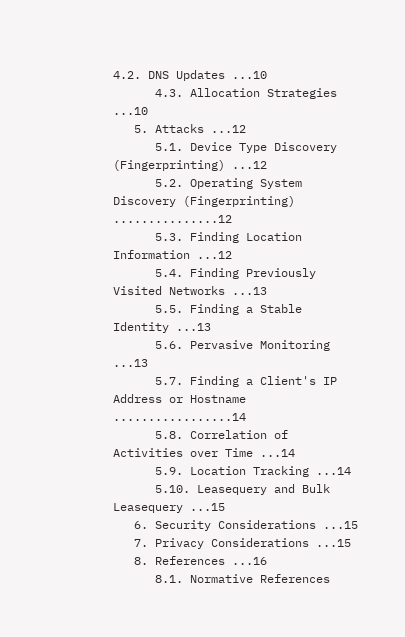4.2. DNS Updates ...10
      4.3. Allocation Strategies ...10
   5. Attacks ...12
      5.1. Device Type Discovery (Fingerprinting) ...12
      5.2. Operating System Discovery (Fingerprinting) ...............12
      5.3. Finding Location Information ...12
      5.4. Finding Previously Visited Networks ...13
      5.5. Finding a Stable Identity ...13
      5.6. Pervasive Monitoring ...13
      5.7. Finding a Client's IP Address or Hostname .................14
      5.8. Correlation of Activities over Time ...14
      5.9. Location Tracking ...14
      5.10. Leasequery and Bulk Leasequery ...15
   6. Security Considerations ...15
   7. Privacy Considerations ...15
   8. References ...16
      8.1. Normative References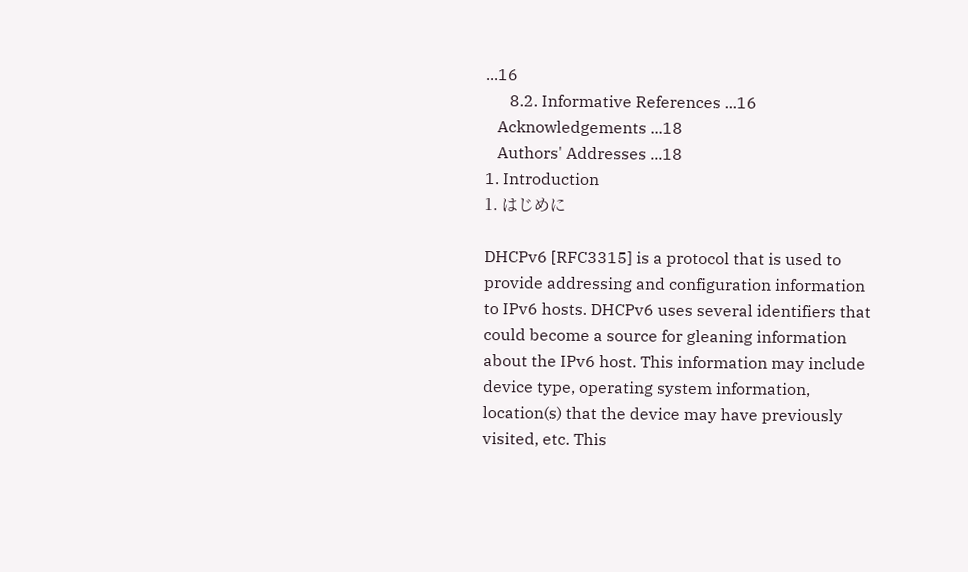...16
      8.2. Informative References ...16
   Acknowledgements ...18
   Authors' Addresses ...18
1. Introduction
1. はじめに

DHCPv6 [RFC3315] is a protocol that is used to provide addressing and configuration information to IPv6 hosts. DHCPv6 uses several identifiers that could become a source for gleaning information about the IPv6 host. This information may include device type, operating system information, location(s) that the device may have previously visited, etc. This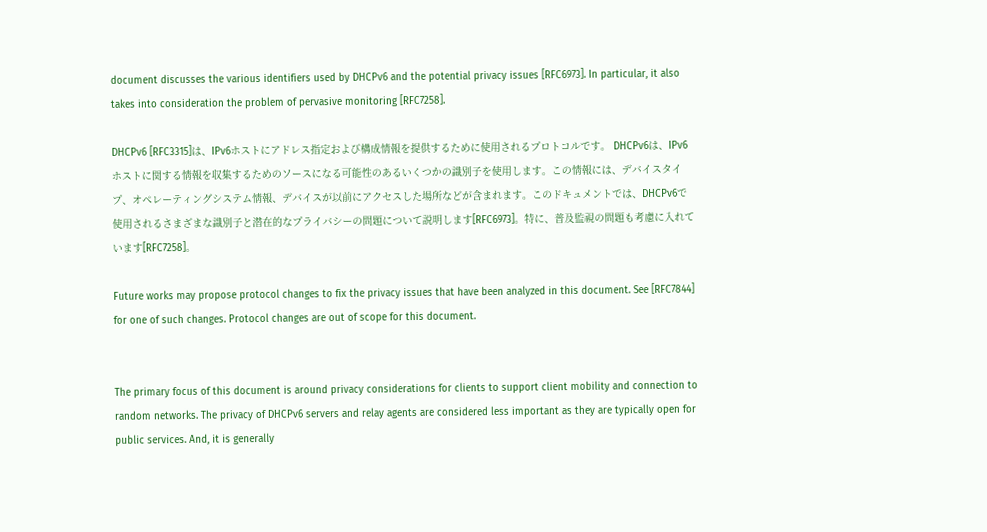document discusses the various identifiers used by DHCPv6 and the potential privacy issues [RFC6973]. In particular, it also takes into consideration the problem of pervasive monitoring [RFC7258].

DHCPv6 [RFC3315]は、IPv6ホストにアドレス指定および構成情報を提供するために使用されるプロトコルです。 DHCPv6は、IPv6ホストに関する情報を収集するためのソースになる可能性のあるいくつかの識別子を使用します。この情報には、デバイスタイプ、オペレーティングシステム情報、デバイスが以前にアクセスした場所などが含まれます。このドキュメントでは、DHCPv6で使用されるさまざまな識別子と潜在的なプライバシーの問題について説明します[RFC6973]。特に、普及監視の問題も考慮に入れています[RFC7258]。

Future works may propose protocol changes to fix the privacy issues that have been analyzed in this document. See [RFC7844] for one of such changes. Protocol changes are out of scope for this document.


The primary focus of this document is around privacy considerations for clients to support client mobility and connection to random networks. The privacy of DHCPv6 servers and relay agents are considered less important as they are typically open for public services. And, it is generally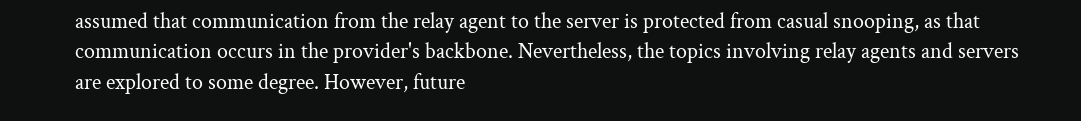assumed that communication from the relay agent to the server is protected from casual snooping, as that communication occurs in the provider's backbone. Nevertheless, the topics involving relay agents and servers are explored to some degree. However, future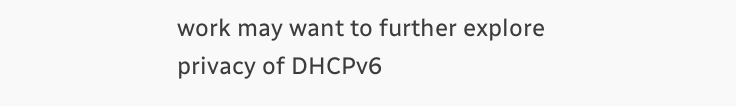work may want to further explore privacy of DHCPv6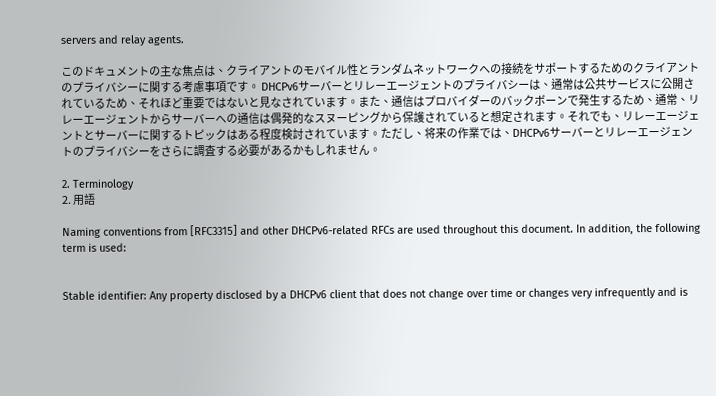servers and relay agents.

このドキュメントの主な焦点は、クライアントのモバイル性とランダムネットワークへの接続をサポートするためのクライアントのプライバシーに関する考慮事項です。 DHCPv6サーバーとリレーエージェントのプライバシーは、通常は公共サービスに公開されているため、それほど重要ではないと見なされています。また、通信はプロバイダーのバックボーンで発生するため、通常、リレーエージェントからサーバーへの通信は偶発的なスヌーピングから保護されていると想定されます。それでも、リレーエージェントとサーバーに関するトピックはある程度検討されています。ただし、将来の作業では、DHCPv6サーバーとリレーエージェントのプライバシーをさらに調査する必要があるかもしれません。

2. Terminology
2. 用語

Naming conventions from [RFC3315] and other DHCPv6-related RFCs are used throughout this document. In addition, the following term is used:


Stable identifier: Any property disclosed by a DHCPv6 client that does not change over time or changes very infrequently and is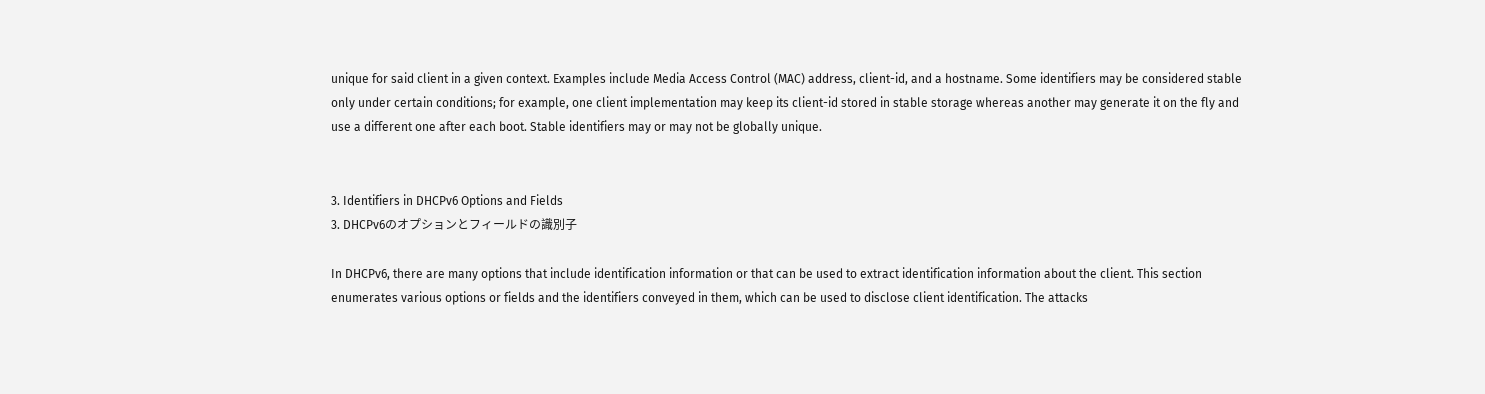unique for said client in a given context. Examples include Media Access Control (MAC) address, client-id, and a hostname. Some identifiers may be considered stable only under certain conditions; for example, one client implementation may keep its client-id stored in stable storage whereas another may generate it on the fly and use a different one after each boot. Stable identifiers may or may not be globally unique.


3. Identifiers in DHCPv6 Options and Fields
3. DHCPv6のオプションとフィールドの識別子

In DHCPv6, there are many options that include identification information or that can be used to extract identification information about the client. This section enumerates various options or fields and the identifiers conveyed in them, which can be used to disclose client identification. The attacks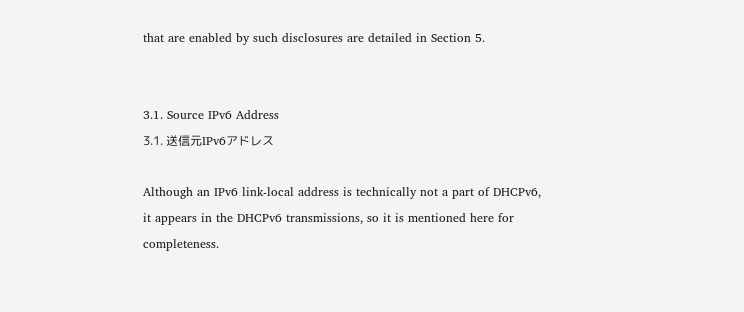that are enabled by such disclosures are detailed in Section 5.


3.1. Source IPv6 Address
3.1. 送信元IPv6アドレス

Although an IPv6 link-local address is technically not a part of DHCPv6, it appears in the DHCPv6 transmissions, so it is mentioned here for completeness.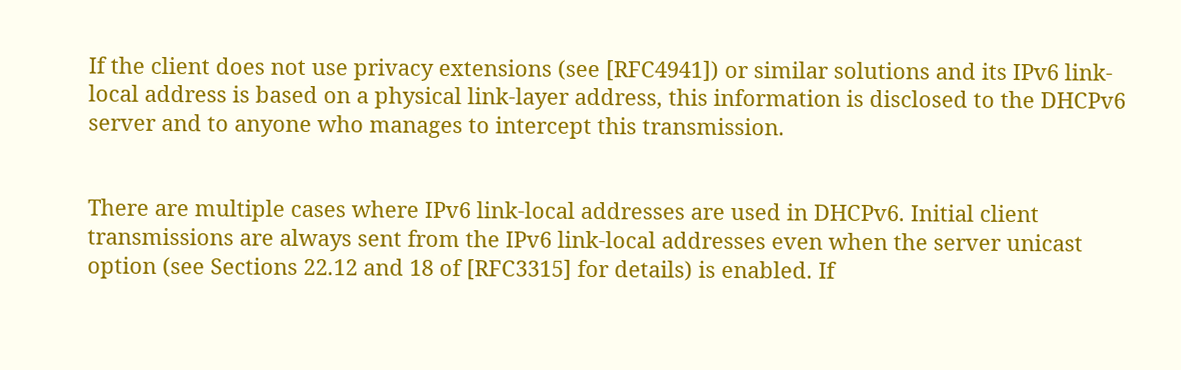If the client does not use privacy extensions (see [RFC4941]) or similar solutions and its IPv6 link-local address is based on a physical link-layer address, this information is disclosed to the DHCPv6 server and to anyone who manages to intercept this transmission.


There are multiple cases where IPv6 link-local addresses are used in DHCPv6. Initial client transmissions are always sent from the IPv6 link-local addresses even when the server unicast option (see Sections 22.12 and 18 of [RFC3315] for details) is enabled. If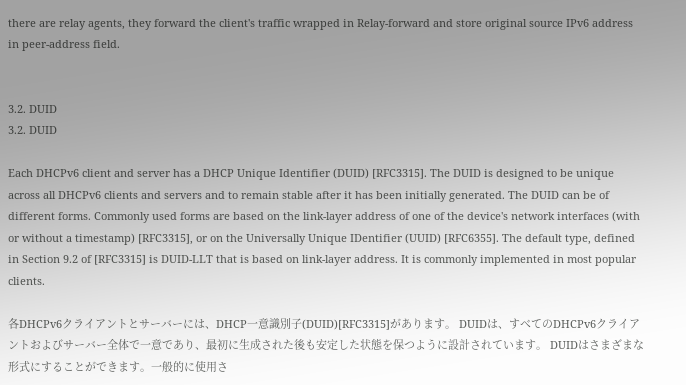there are relay agents, they forward the client's traffic wrapped in Relay-forward and store original source IPv6 address in peer-address field.


3.2. DUID
3.2. DUID

Each DHCPv6 client and server has a DHCP Unique Identifier (DUID) [RFC3315]. The DUID is designed to be unique across all DHCPv6 clients and servers and to remain stable after it has been initially generated. The DUID can be of different forms. Commonly used forms are based on the link-layer address of one of the device's network interfaces (with or without a timestamp) [RFC3315], or on the Universally Unique IDentifier (UUID) [RFC6355]. The default type, defined in Section 9.2 of [RFC3315] is DUID-LLT that is based on link-layer address. It is commonly implemented in most popular clients.

各DHCPv6クライアントとサーバーには、DHCP一意識別子(DUID)[RFC3315]があります。 DUIDは、すべてのDHCPv6クライアントおよびサーバー全体で一意であり、最初に生成された後も安定した状態を保つように設計されています。 DUIDはさまざまな形式にすることができます。一般的に使用さ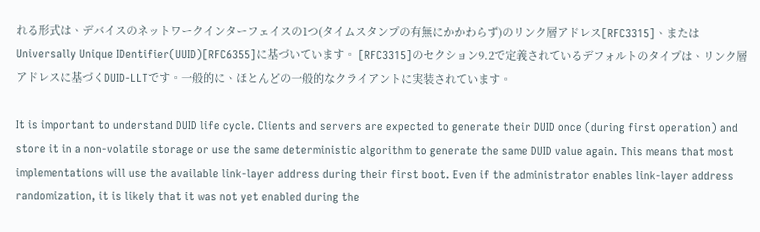れる形式は、デバイスのネットワークインターフェイスの1つ(タイムスタンプの有無にかかわらず)のリンク層アドレス[RFC3315]、またはUniversally Unique IDentifier(UUID)[RFC6355]に基づいています。 [RFC3315]のセクション9.2で定義されているデフォルトのタイプは、リンク層アドレスに基づくDUID-LLTです。一般的に、ほとんどの一般的なクライアントに実装されています。

It is important to understand DUID life cycle. Clients and servers are expected to generate their DUID once (during first operation) and store it in a non-volatile storage or use the same deterministic algorithm to generate the same DUID value again. This means that most implementations will use the available link-layer address during their first boot. Even if the administrator enables link-layer address randomization, it is likely that it was not yet enabled during the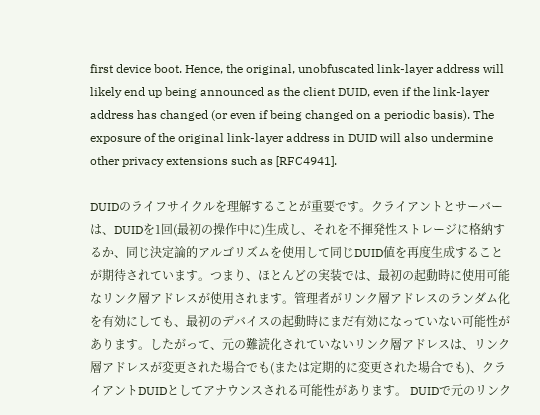first device boot. Hence, the original, unobfuscated link-layer address will likely end up being announced as the client DUID, even if the link-layer address has changed (or even if being changed on a periodic basis). The exposure of the original link-layer address in DUID will also undermine other privacy extensions such as [RFC4941].

DUIDのライフサイクルを理解することが重要です。クライアントとサーバーは、DUIDを1回(最初の操作中に)生成し、それを不揮発性ストレージに格納するか、同じ決定論的アルゴリズムを使用して同じDUID値を再度生成することが期待されています。つまり、ほとんどの実装では、最初の起動時に使用可能なリンク層アドレスが使用されます。管理者がリンク層アドレスのランダム化を有効にしても、最初のデバイスの起動時にまだ有効になっていない可能性があります。したがって、元の難読化されていないリンク層アドレスは、リンク層アドレスが変更された場合でも(または定期的に変更された場合でも)、クライアントDUIDとしてアナウンスされる可能性があります。 DUIDで元のリンク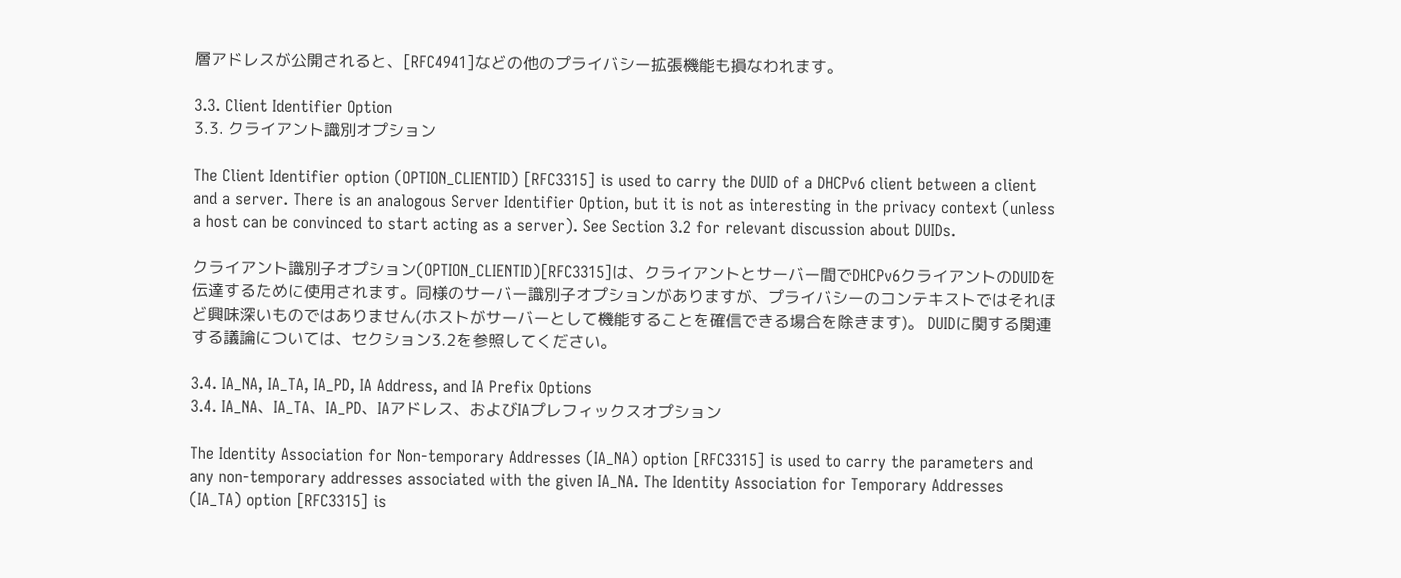層アドレスが公開されると、[RFC4941]などの他のプライバシー拡張機能も損なわれます。

3.3. Client Identifier Option
3.3. クライアント識別オプション

The Client Identifier option (OPTION_CLIENTID) [RFC3315] is used to carry the DUID of a DHCPv6 client between a client and a server. There is an analogous Server Identifier Option, but it is not as interesting in the privacy context (unless a host can be convinced to start acting as a server). See Section 3.2 for relevant discussion about DUIDs.

クライアント識別子オプション(OPTION_CLIENTID)[RFC3315]は、クライアントとサーバー間でDHCPv6クライアントのDUIDを伝達するために使用されます。同様のサーバー識別子オプションがありますが、プライバシーのコンテキストではそれほど興味深いものではありません(ホストがサーバーとして機能することを確信できる場合を除きます)。 DUIDに関する関連する議論については、セクション3.2を参照してください。

3.4. IA_NA, IA_TA, IA_PD, IA Address, and IA Prefix Options
3.4. IA_NA、IA_TA、IA_PD、IAアドレス、およびIAプレフィックスオプション

The Identity Association for Non-temporary Addresses (IA_NA) option [RFC3315] is used to carry the parameters and any non-temporary addresses associated with the given IA_NA. The Identity Association for Temporary Addresses (IA_TA) option [RFC3315] is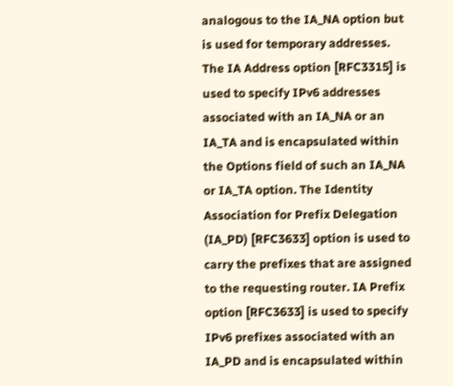analogous to the IA_NA option but is used for temporary addresses. The IA Address option [RFC3315] is used to specify IPv6 addresses associated with an IA_NA or an IA_TA and is encapsulated within the Options field of such an IA_NA or IA_TA option. The Identity Association for Prefix Delegation (IA_PD) [RFC3633] option is used to carry the prefixes that are assigned to the requesting router. IA Prefix option [RFC3633] is used to specify IPv6 prefixes associated with an IA_PD and is encapsulated within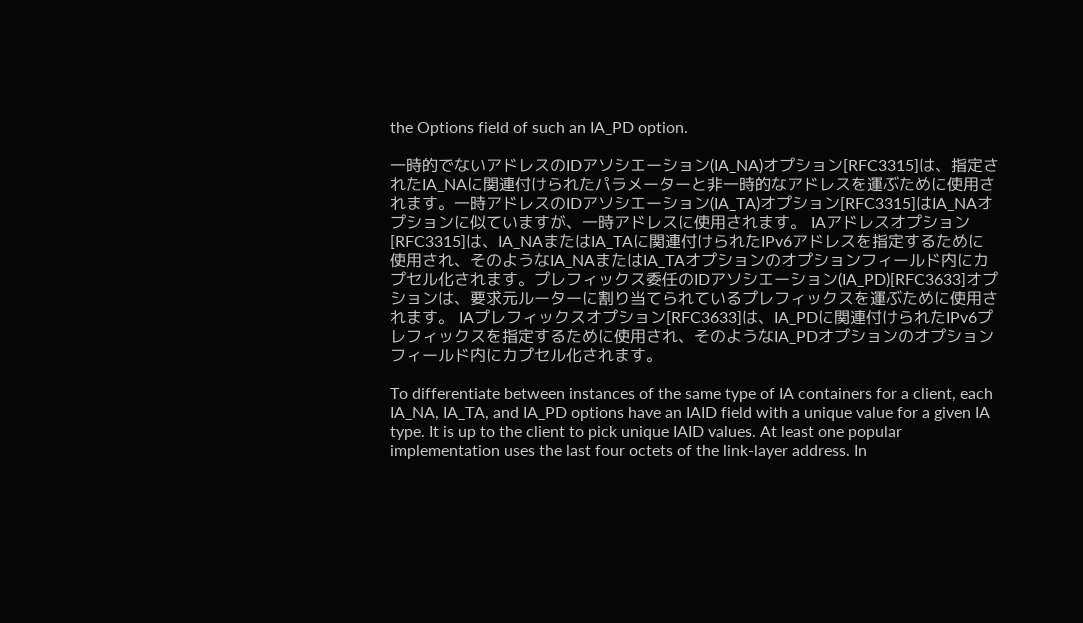the Options field of such an IA_PD option.

一時的でないアドレスのIDアソシエーション(IA_NA)オプション[RFC3315]は、指定されたIA_NAに関連付けられたパラメーターと非一時的なアドレスを運ぶために使用されます。一時アドレスのIDアソシエーション(IA_TA)オプション[RFC3315]はIA_NAオプションに似ていますが、一時アドレスに使用されます。 IAアドレスオプション[RFC3315]は、IA_NAまたはIA_TAに関連付けられたIPv6アドレスを指定するために使用され、そのようなIA_NAまたはIA_TAオプションのオプションフィールド内にカプセル化されます。プレフィックス委任のIDアソシエーション(IA_PD)[RFC3633]オプションは、要求元ルーターに割り当てられているプレフィックスを運ぶために使用されます。 IAプレフィックスオプション[RFC3633]は、IA_PDに関連付けられたIPv6プレフィックスを指定するために使用され、そのようなIA_PDオプションのオプションフィールド内にカプセル化されます。

To differentiate between instances of the same type of IA containers for a client, each IA_NA, IA_TA, and IA_PD options have an IAID field with a unique value for a given IA type. It is up to the client to pick unique IAID values. At least one popular implementation uses the last four octets of the link-layer address. In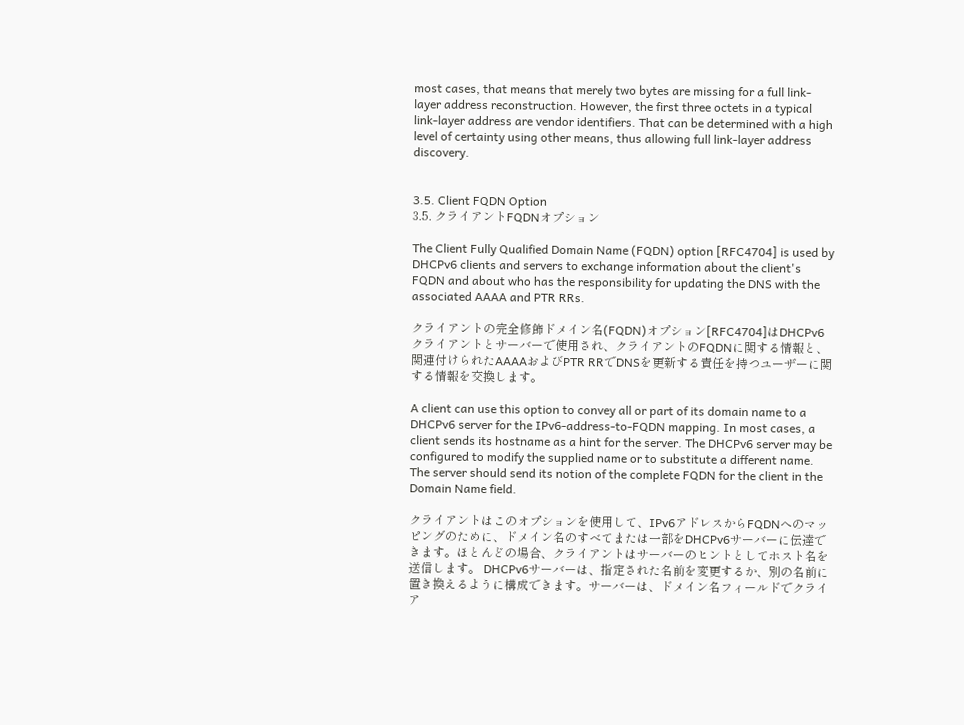most cases, that means that merely two bytes are missing for a full link-layer address reconstruction. However, the first three octets in a typical link-layer address are vendor identifiers. That can be determined with a high level of certainty using other means, thus allowing full link-layer address discovery.


3.5. Client FQDN Option
3.5. クライアントFQDNオプション

The Client Fully Qualified Domain Name (FQDN) option [RFC4704] is used by DHCPv6 clients and servers to exchange information about the client's FQDN and about who has the responsibility for updating the DNS with the associated AAAA and PTR RRs.

クライアントの完全修飾ドメイン名(FQDN)オプション[RFC4704]はDHCPv6クライアントとサーバーで使用され、クライアントのFQDNに関する情報と、関連付けられたAAAAおよびPTR RRでDNSを更新する責任を持つユーザーに関する情報を交換します。

A client can use this option to convey all or part of its domain name to a DHCPv6 server for the IPv6-address-to-FQDN mapping. In most cases, a client sends its hostname as a hint for the server. The DHCPv6 server may be configured to modify the supplied name or to substitute a different name. The server should send its notion of the complete FQDN for the client in the Domain Name field.

クライアントはこのオプションを使用して、IPv6アドレスからFQDNへのマッピングのために、ドメイン名のすべてまたは一部をDHCPv6サーバーに伝達できます。ほとんどの場合、クライアントはサーバーのヒントとしてホスト名を送信します。 DHCPv6サーバーは、指定された名前を変更するか、別の名前に置き換えるように構成できます。サーバーは、ドメイン名フィールドでクライア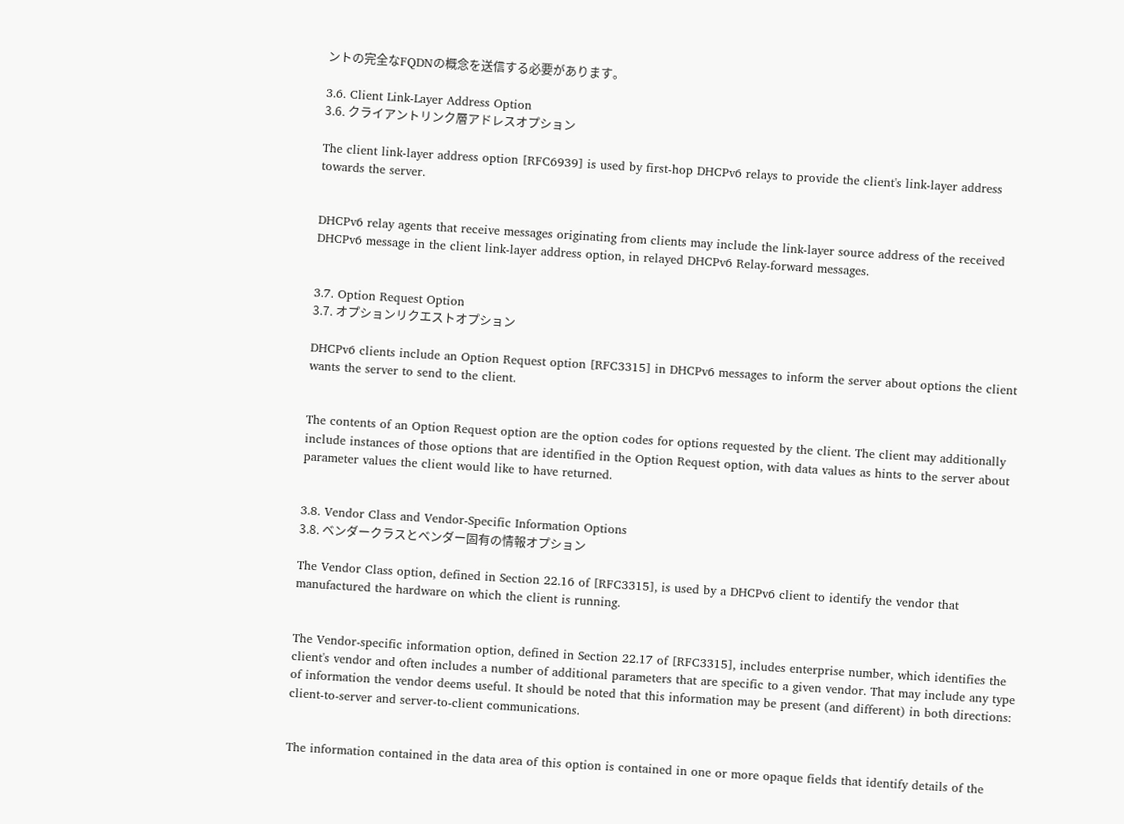ントの完全なFQDNの概念を送信する必要があります。

3.6. Client Link-Layer Address Option
3.6. クライアントリンク層アドレスオプション

The client link-layer address option [RFC6939] is used by first-hop DHCPv6 relays to provide the client's link-layer address towards the server.


DHCPv6 relay agents that receive messages originating from clients may include the link-layer source address of the received DHCPv6 message in the client link-layer address option, in relayed DHCPv6 Relay-forward messages.


3.7. Option Request Option
3.7. オプションリクエストオプション

DHCPv6 clients include an Option Request option [RFC3315] in DHCPv6 messages to inform the server about options the client wants the server to send to the client.


The contents of an Option Request option are the option codes for options requested by the client. The client may additionally include instances of those options that are identified in the Option Request option, with data values as hints to the server about parameter values the client would like to have returned.


3.8. Vendor Class and Vendor-Specific Information Options
3.8. ベンダークラスとベンダー固有の情報オプション

The Vendor Class option, defined in Section 22.16 of [RFC3315], is used by a DHCPv6 client to identify the vendor that manufactured the hardware on which the client is running.


The Vendor-specific information option, defined in Section 22.17 of [RFC3315], includes enterprise number, which identifies the client's vendor and often includes a number of additional parameters that are specific to a given vendor. That may include any type of information the vendor deems useful. It should be noted that this information may be present (and different) in both directions: client-to-server and server-to-client communications.


The information contained in the data area of this option is contained in one or more opaque fields that identify details of the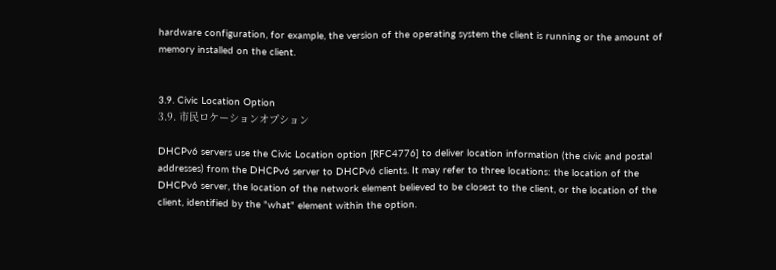hardware configuration, for example, the version of the operating system the client is running or the amount of memory installed on the client.


3.9. Civic Location Option
3.9. 市民ロケーションオプション

DHCPv6 servers use the Civic Location option [RFC4776] to deliver location information (the civic and postal addresses) from the DHCPv6 server to DHCPv6 clients. It may refer to three locations: the location of the DHCPv6 server, the location of the network element believed to be closest to the client, or the location of the client, identified by the "what" element within the option.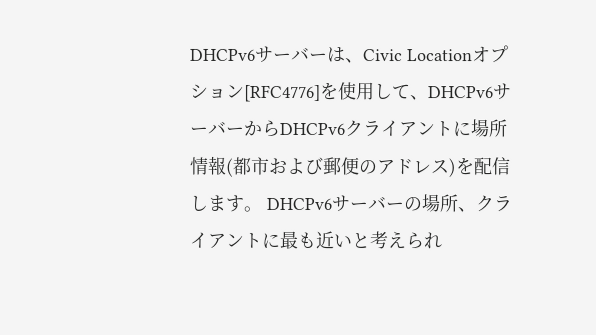DHCPv6サーバーは、Civic Locationオプション[RFC4776]を使用して、DHCPv6サーバーからDHCPv6クライアントに場所情報(都市および郵便のアドレス)を配信します。 DHCPv6サーバーの場所、クライアントに最も近いと考えられ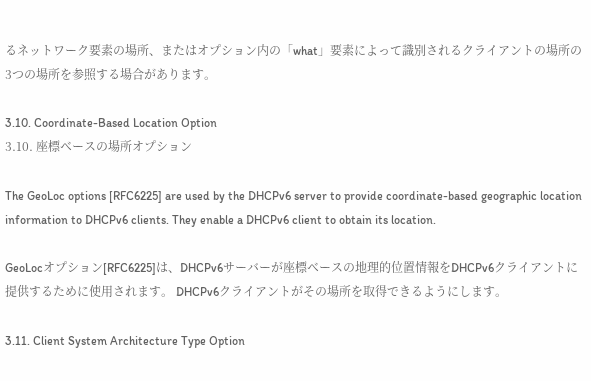るネットワーク要素の場所、またはオプション内の「what」要素によって識別されるクライアントの場所の3つの場所を参照する場合があります。

3.10. Coordinate-Based Location Option
3.10. 座標ベースの場所オプション

The GeoLoc options [RFC6225] are used by the DHCPv6 server to provide coordinate-based geographic location information to DHCPv6 clients. They enable a DHCPv6 client to obtain its location.

GeoLocオプション[RFC6225]は、DHCPv6サーバーが座標ベースの地理的位置情報をDHCPv6クライアントに提供するために使用されます。 DHCPv6クライアントがその場所を取得できるようにします。

3.11. Client System Architecture Type Option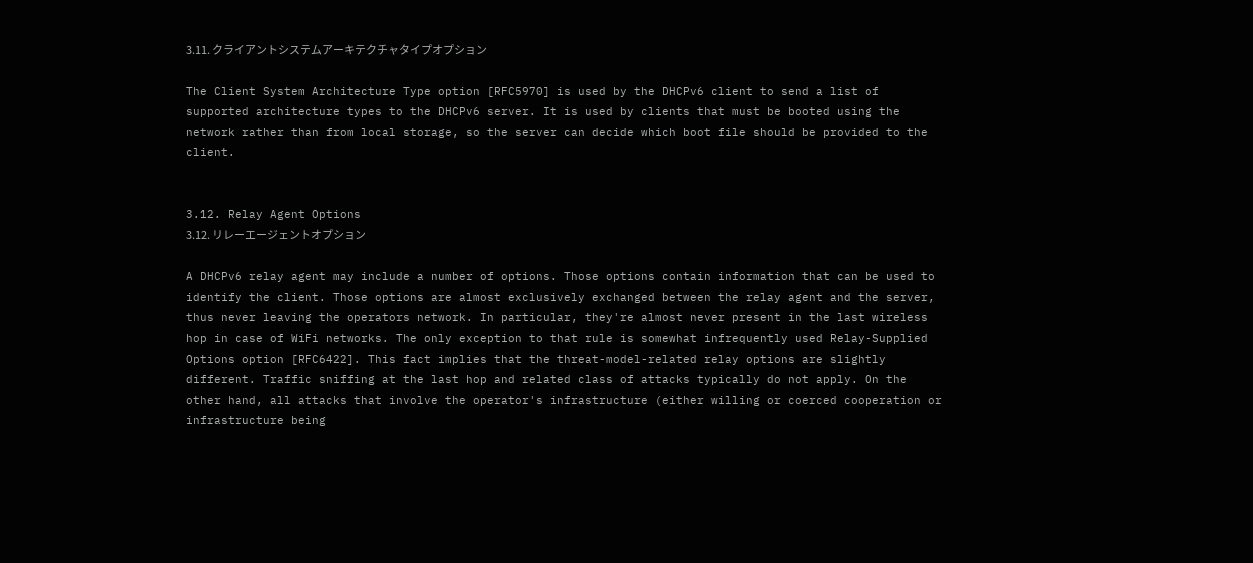3.11. クライアントシステムアーキテクチャタイプオプション

The Client System Architecture Type option [RFC5970] is used by the DHCPv6 client to send a list of supported architecture types to the DHCPv6 server. It is used by clients that must be booted using the network rather than from local storage, so the server can decide which boot file should be provided to the client.


3.12. Relay Agent Options
3.12. リレーエージェントオプション

A DHCPv6 relay agent may include a number of options. Those options contain information that can be used to identify the client. Those options are almost exclusively exchanged between the relay agent and the server, thus never leaving the operators network. In particular, they're almost never present in the last wireless hop in case of WiFi networks. The only exception to that rule is somewhat infrequently used Relay-Supplied Options option [RFC6422]. This fact implies that the threat-model-related relay options are slightly different. Traffic sniffing at the last hop and related class of attacks typically do not apply. On the other hand, all attacks that involve the operator's infrastructure (either willing or coerced cooperation or infrastructure being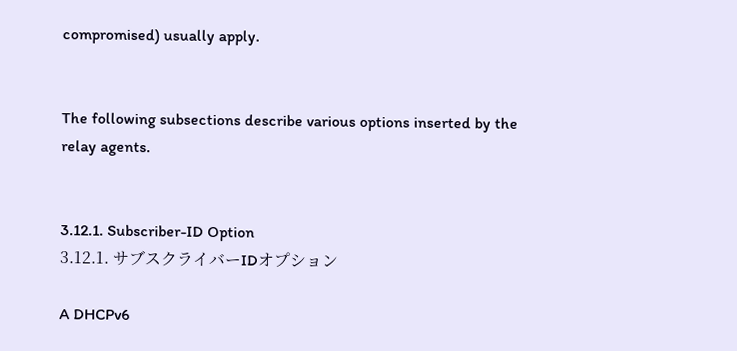compromised) usually apply.


The following subsections describe various options inserted by the relay agents.


3.12.1. Subscriber-ID Option
3.12.1. サブスクライバーIDオプション

A DHCPv6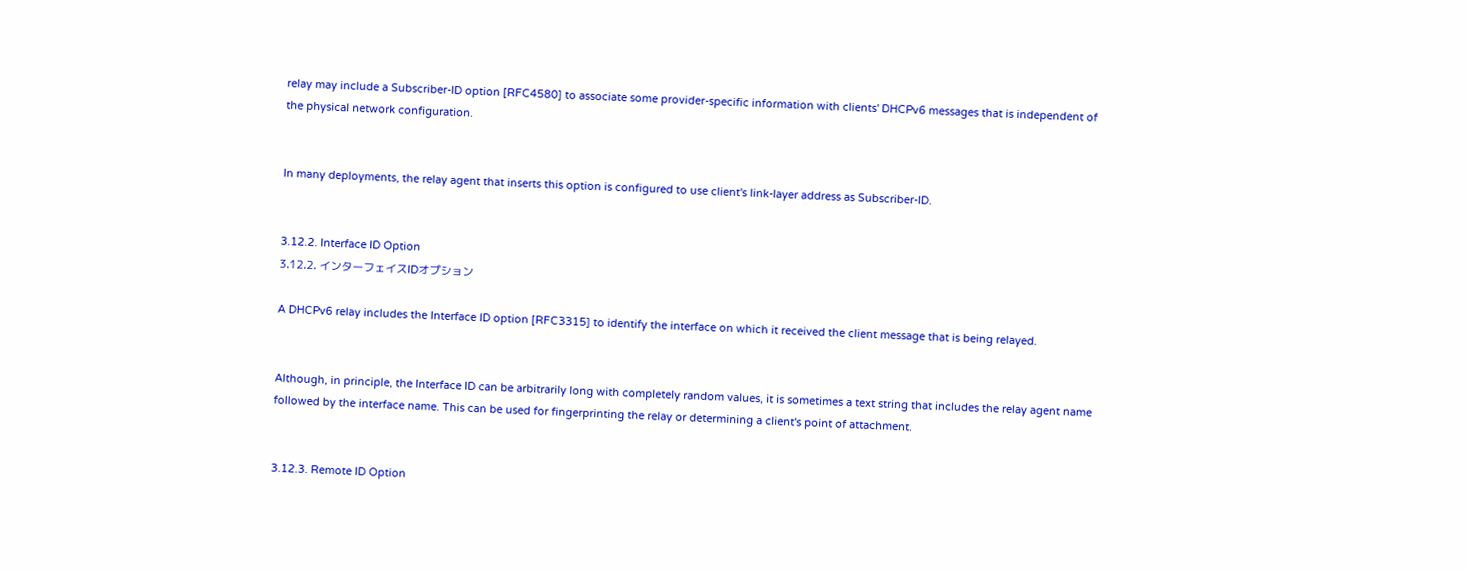relay may include a Subscriber-ID option [RFC4580] to associate some provider-specific information with clients' DHCPv6 messages that is independent of the physical network configuration.


In many deployments, the relay agent that inserts this option is configured to use client's link-layer address as Subscriber-ID.


3.12.2. Interface ID Option
3.12.2. インターフェイスIDオプション

A DHCPv6 relay includes the Interface ID option [RFC3315] to identify the interface on which it received the client message that is being relayed.


Although, in principle, the Interface ID can be arbitrarily long with completely random values, it is sometimes a text string that includes the relay agent name followed by the interface name. This can be used for fingerprinting the relay or determining a client's point of attachment.


3.12.3. Remote ID Option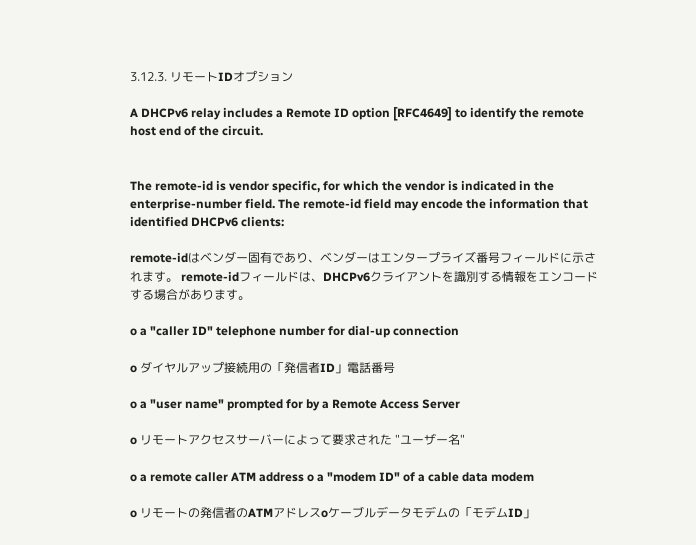3.12.3. リモートIDオプション

A DHCPv6 relay includes a Remote ID option [RFC4649] to identify the remote host end of the circuit.


The remote-id is vendor specific, for which the vendor is indicated in the enterprise-number field. The remote-id field may encode the information that identified DHCPv6 clients:

remote-idはベンダー固有であり、ベンダーはエンタープライズ番号フィールドに示されます。 remote-idフィールドは、DHCPv6クライアントを識別する情報をエンコードする場合があります。

o a "caller ID" telephone number for dial-up connection

o ダイヤルアップ接続用の「発信者ID」電話番号

o a "user name" prompted for by a Remote Access Server

o リモートアクセスサーバーによって要求された "ユーザー名"

o a remote caller ATM address o a "modem ID" of a cable data modem

o リモートの発信者のATMアドレスoケーブルデータモデムの「モデムID」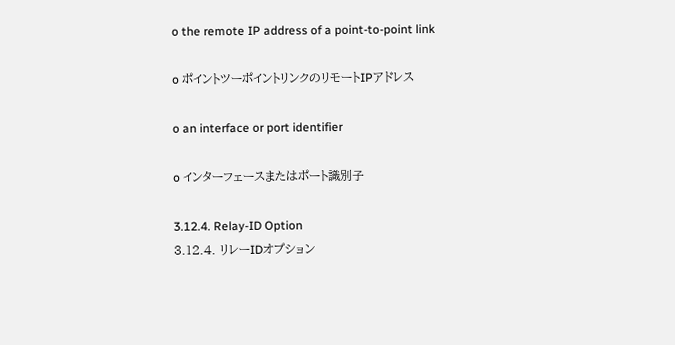o the remote IP address of a point-to-point link

o ポイントツーポイントリンクのリモートIPアドレス

o an interface or port identifier

o インターフェースまたはポート識別子

3.12.4. Relay-ID Option
3.12.4. リレーIDオプション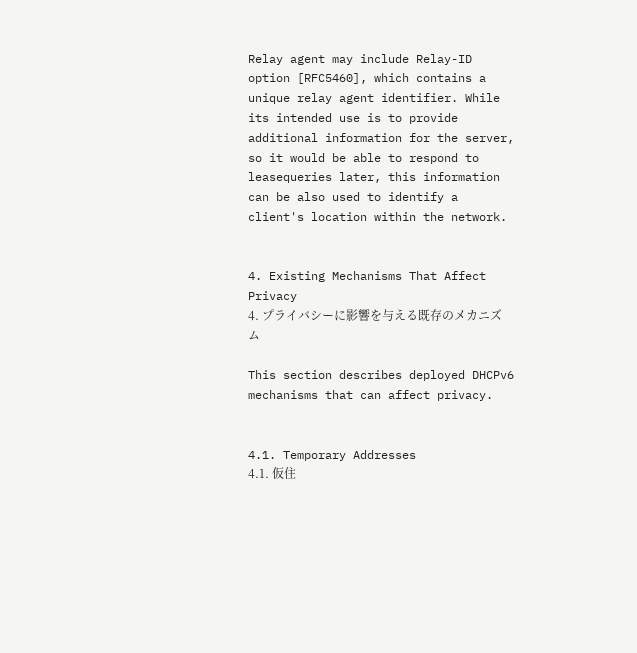Relay agent may include Relay-ID option [RFC5460], which contains a unique relay agent identifier. While its intended use is to provide additional information for the server, so it would be able to respond to leasequeries later, this information can be also used to identify a client's location within the network.


4. Existing Mechanisms That Affect Privacy
4. プライバシーに影響を与える既存のメカニズム

This section describes deployed DHCPv6 mechanisms that can affect privacy.


4.1. Temporary Addresses
4.1. 仮住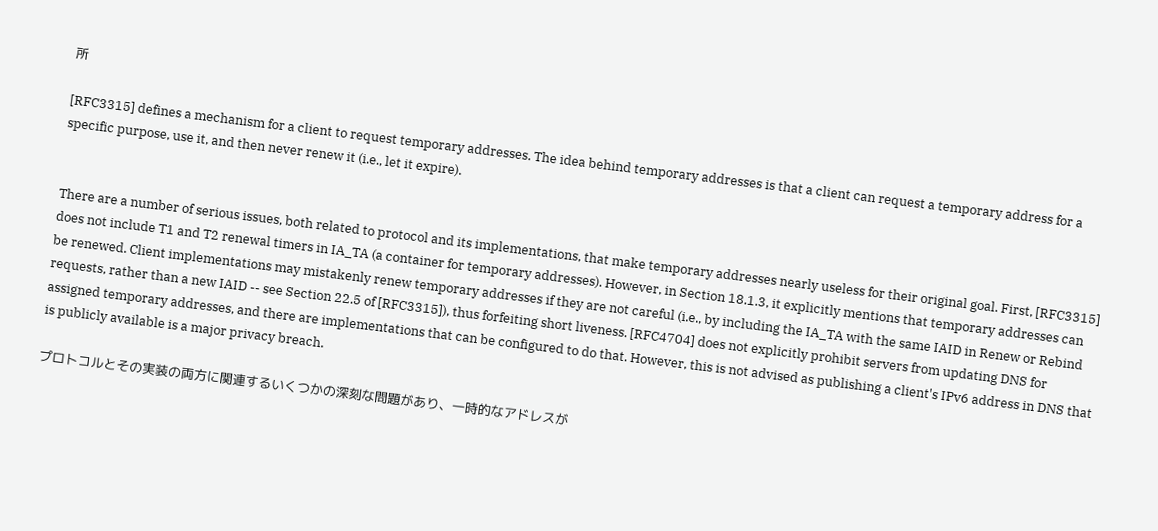所

[RFC3315] defines a mechanism for a client to request temporary addresses. The idea behind temporary addresses is that a client can request a temporary address for a specific purpose, use it, and then never renew it (i.e., let it expire).


There are a number of serious issues, both related to protocol and its implementations, that make temporary addresses nearly useless for their original goal. First, [RFC3315] does not include T1 and T2 renewal timers in IA_TA (a container for temporary addresses). However, in Section 18.1.3, it explicitly mentions that temporary addresses can be renewed. Client implementations may mistakenly renew temporary addresses if they are not careful (i.e., by including the IA_TA with the same IAID in Renew or Rebind requests, rather than a new IAID -- see Section 22.5 of [RFC3315]), thus forfeiting short liveness. [RFC4704] does not explicitly prohibit servers from updating DNS for assigned temporary addresses, and there are implementations that can be configured to do that. However, this is not advised as publishing a client's IPv6 address in DNS that is publicly available is a major privacy breach.

プロトコルとその実装の両方に関連するいくつかの深刻な問題があり、一時的なアドレスが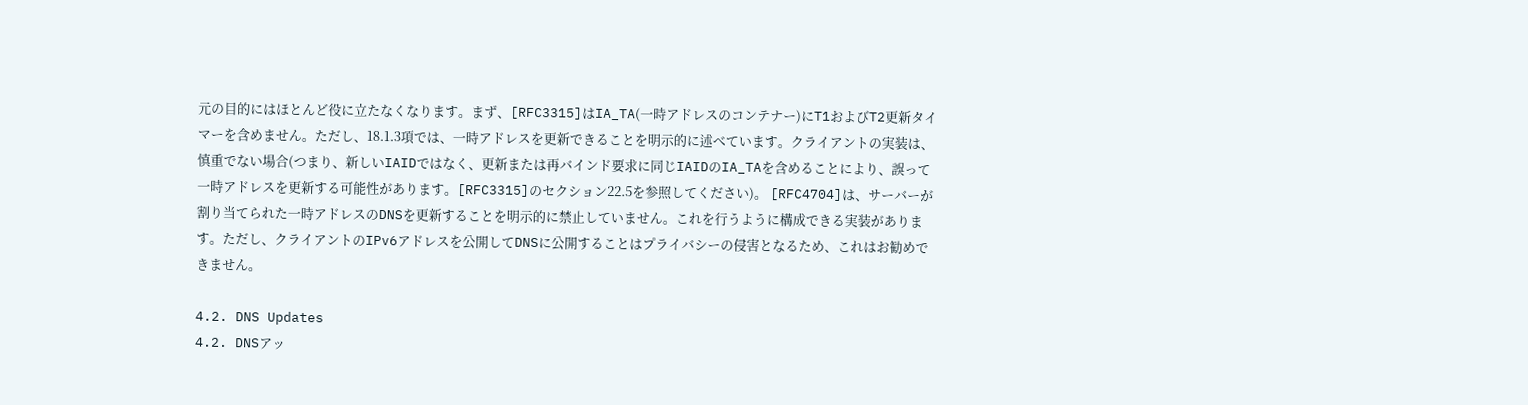元の目的にはほとんど役に立たなくなります。まず、[RFC3315]はIA_TA(一時アドレスのコンテナー)にT1およびT2更新タイマーを含めません。ただし、18.1.3項では、一時アドレスを更新できることを明示的に述べています。クライアントの実装は、慎重でない場合(つまり、新しいIAIDではなく、更新または再バインド要求に同じIAIDのIA_TAを含めることにより、誤って一時アドレスを更新する可能性があります。[RFC3315]のセクション22.5を参照してください)。 [RFC4704]は、サーバーが割り当てられた一時アドレスのDNSを更新することを明示的に禁止していません。これを行うように構成できる実装があります。ただし、クライアントのIPv6アドレスを公開してDNSに公開することはプライバシーの侵害となるため、これはお勧めできません。

4.2. DNS Updates
4.2. DNSアッ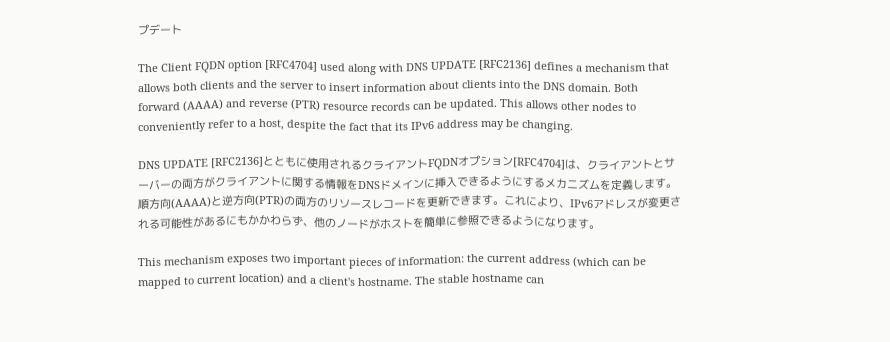プデート

The Client FQDN option [RFC4704] used along with DNS UPDATE [RFC2136] defines a mechanism that allows both clients and the server to insert information about clients into the DNS domain. Both forward (AAAA) and reverse (PTR) resource records can be updated. This allows other nodes to conveniently refer to a host, despite the fact that its IPv6 address may be changing.

DNS UPDATE [RFC2136]とともに使用されるクライアントFQDNオプション[RFC4704]は、クライアントとサーバーの両方がクライアントに関する情報をDNSドメインに挿入できるようにするメカニズムを定義します。順方向(AAAA)と逆方向(PTR)の両方のリソースレコードを更新できます。これにより、IPv6アドレスが変更される可能性があるにもかかわらず、他のノードがホストを簡単に参照できるようになります。

This mechanism exposes two important pieces of information: the current address (which can be mapped to current location) and a client's hostname. The stable hostname can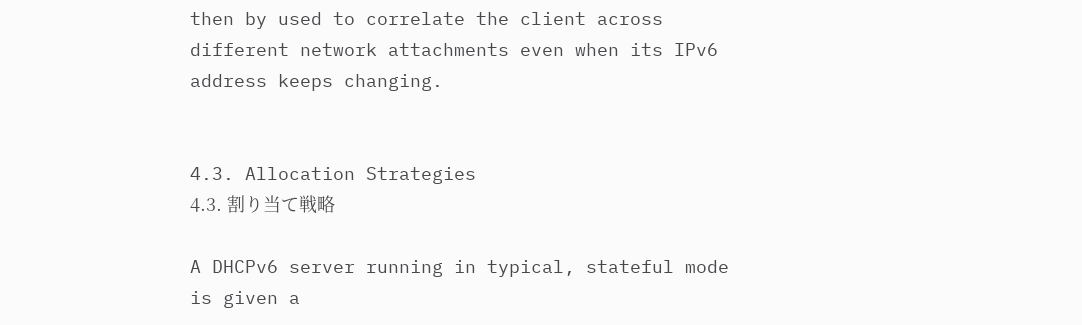then by used to correlate the client across different network attachments even when its IPv6 address keeps changing.


4.3. Allocation Strategies
4.3. 割り当て戦略

A DHCPv6 server running in typical, stateful mode is given a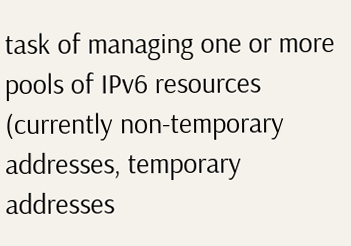task of managing one or more pools of IPv6 resources (currently non-temporary addresses, temporary addresses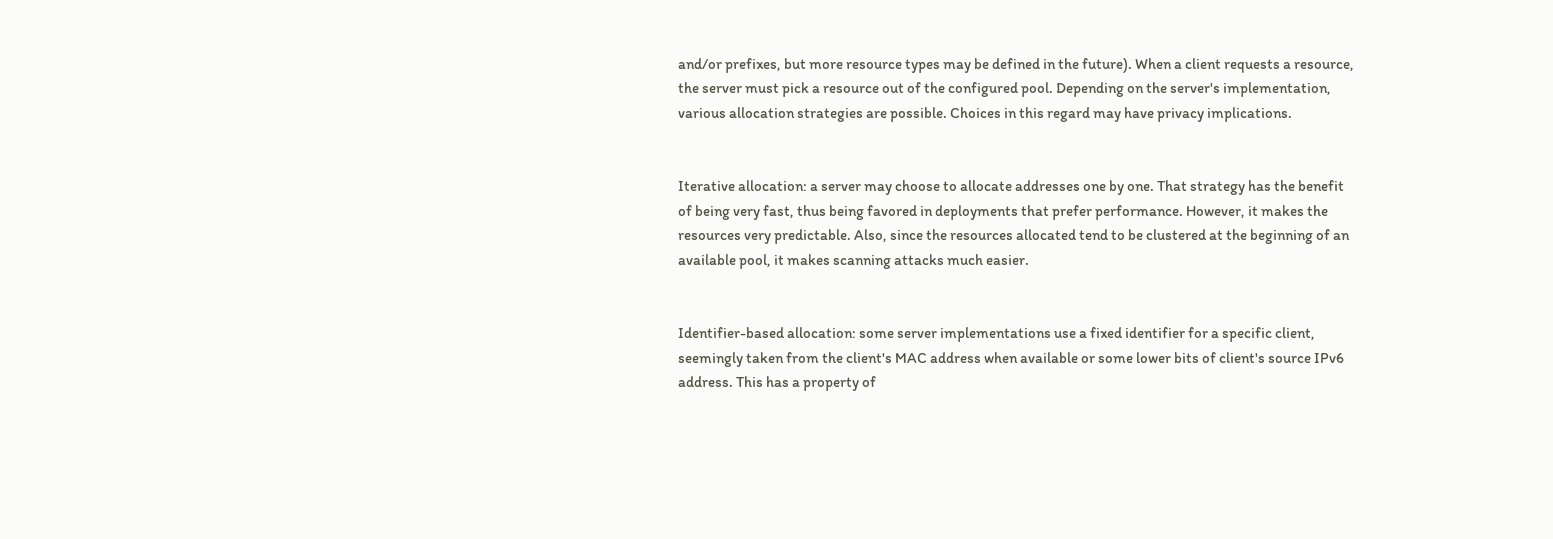and/or prefixes, but more resource types may be defined in the future). When a client requests a resource, the server must pick a resource out of the configured pool. Depending on the server's implementation, various allocation strategies are possible. Choices in this regard may have privacy implications.


Iterative allocation: a server may choose to allocate addresses one by one. That strategy has the benefit of being very fast, thus being favored in deployments that prefer performance. However, it makes the resources very predictable. Also, since the resources allocated tend to be clustered at the beginning of an available pool, it makes scanning attacks much easier.


Identifier-based allocation: some server implementations use a fixed identifier for a specific client, seemingly taken from the client's MAC address when available or some lower bits of client's source IPv6 address. This has a property of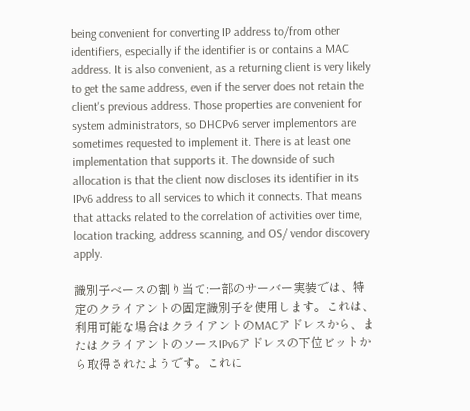being convenient for converting IP address to/from other identifiers, especially if the identifier is or contains a MAC address. It is also convenient, as a returning client is very likely to get the same address, even if the server does not retain the client's previous address. Those properties are convenient for system administrators, so DHCPv6 server implementors are sometimes requested to implement it. There is at least one implementation that supports it. The downside of such allocation is that the client now discloses its identifier in its IPv6 address to all services to which it connects. That means that attacks related to the correlation of activities over time, location tracking, address scanning, and OS/ vendor discovery apply.

識別子ベースの割り当て:一部のサーバー実装では、特定のクライアントの固定識別子を使用します。これは、利用可能な場合はクライアントのMACアドレスから、またはクライアントのソースIPv6アドレスの下位ビットから取得されたようです。これに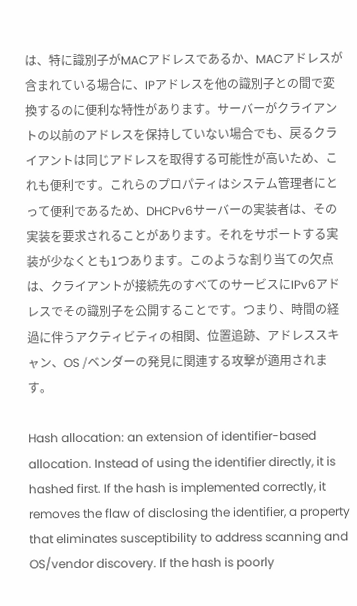は、特に識別子がMACアドレスであるか、MACアドレスが含まれている場合に、IPアドレスを他の識別子との間で変換するのに便利な特性があります。サーバーがクライアントの以前のアドレスを保持していない場合でも、戻るクライアントは同じアドレスを取得する可能性が高いため、これも便利です。これらのプロパティはシステム管理者にとって便利であるため、DHCPv6サーバーの実装者は、その実装を要求されることがあります。それをサポートする実装が少なくとも1つあります。このような割り当ての欠点は、クライアントが接続先のすべてのサービスにIPv6アドレスでその識別子を公開することです。つまり、時間の経過に伴うアクティビティの相関、位置追跡、アドレススキャン、OS /ベンダーの発見に関連する攻撃が適用されます。

Hash allocation: an extension of identifier-based allocation. Instead of using the identifier directly, it is hashed first. If the hash is implemented correctly, it removes the flaw of disclosing the identifier, a property that eliminates susceptibility to address scanning and OS/vendor discovery. If the hash is poorly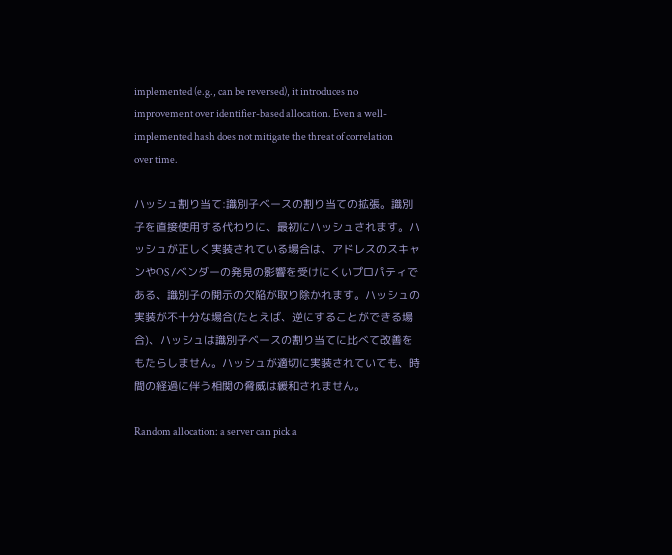implemented (e.g., can be reversed), it introduces no improvement over identifier-based allocation. Even a well-implemented hash does not mitigate the threat of correlation over time.

ハッシュ割り当て:識別子ベースの割り当ての拡張。識別子を直接使用する代わりに、最初にハッシュされます。ハッシュが正しく実装されている場合は、アドレスのスキャンやOS /ベンダーの発見の影響を受けにくいプロパティである、識別子の開示の欠陥が取り除かれます。ハッシュの実装が不十分な場合(たとえば、逆にすることができる場合)、ハッシュは識別子ベースの割り当てに比べて改善をもたらしません。ハッシュが適切に実装されていても、時間の経過に伴う相関の脅威は緩和されません。

Random allocation: a server can pick a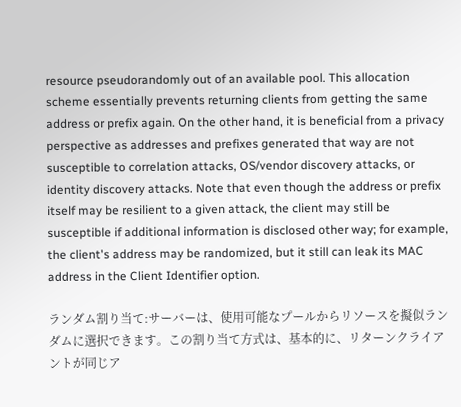resource pseudorandomly out of an available pool. This allocation scheme essentially prevents returning clients from getting the same address or prefix again. On the other hand, it is beneficial from a privacy perspective as addresses and prefixes generated that way are not susceptible to correlation attacks, OS/vendor discovery attacks, or identity discovery attacks. Note that even though the address or prefix itself may be resilient to a given attack, the client may still be susceptible if additional information is disclosed other way; for example, the client's address may be randomized, but it still can leak its MAC address in the Client Identifier option.

ランダム割り当て:サーバーは、使用可能なプールからリソースを擬似ランダムに選択できます。この割り当て方式は、基本的に、リターンクライアントが同じア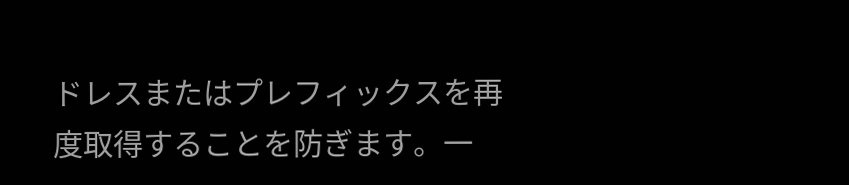ドレスまたはプレフィックスを再度取得することを防ぎます。一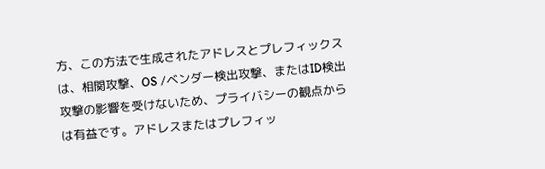方、この方法で生成されたアドレスとプレフィックスは、相関攻撃、OS /ベンダー検出攻撃、またはID検出攻撃の影響を受けないため、プライバシーの観点からは有益です。アドレスまたはプレフィッ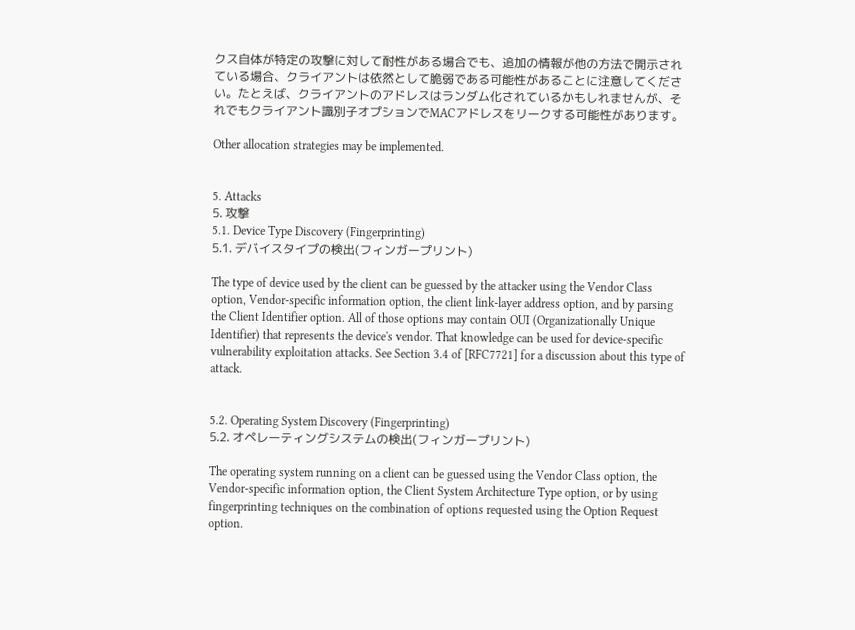クス自体が特定の攻撃に対して耐性がある場合でも、追加の情報が他の方法で開示されている場合、クライアントは依然として脆弱である可能性があることに注意してください。たとえば、クライアントのアドレスはランダム化されているかもしれませんが、それでもクライアント識別子オプションでMACアドレスをリークする可能性があります。

Other allocation strategies may be implemented.


5. Attacks
5. 攻撃
5.1. Device Type Discovery (Fingerprinting)
5.1. デバイスタイプの検出(フィンガープリント)

The type of device used by the client can be guessed by the attacker using the Vendor Class option, Vendor-specific information option, the client link-layer address option, and by parsing the Client Identifier option. All of those options may contain OUI (Organizationally Unique Identifier) that represents the device's vendor. That knowledge can be used for device-specific vulnerability exploitation attacks. See Section 3.4 of [RFC7721] for a discussion about this type of attack.


5.2. Operating System Discovery (Fingerprinting)
5.2. オペレーティングシステムの検出(フィンガープリント)

The operating system running on a client can be guessed using the Vendor Class option, the Vendor-specific information option, the Client System Architecture Type option, or by using fingerprinting techniques on the combination of options requested using the Option Request option.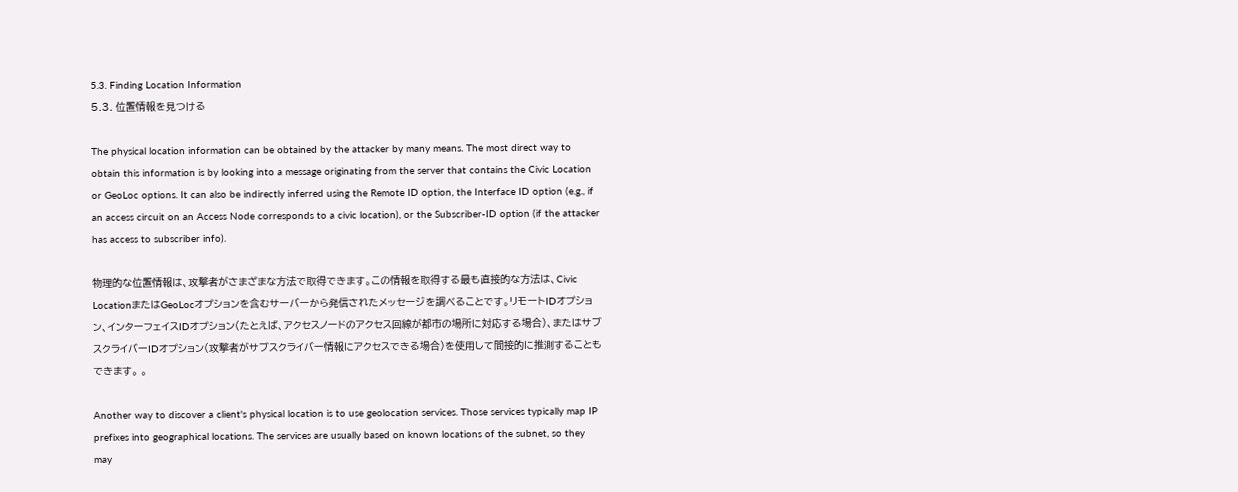5.3. Finding Location Information
5.3. 位置情報を見つける

The physical location information can be obtained by the attacker by many means. The most direct way to obtain this information is by looking into a message originating from the server that contains the Civic Location or GeoLoc options. It can also be indirectly inferred using the Remote ID option, the Interface ID option (e.g., if an access circuit on an Access Node corresponds to a civic location), or the Subscriber-ID option (if the attacker has access to subscriber info).

物理的な位置情報は、攻撃者がさまざまな方法で取得できます。この情報を取得する最も直接的な方法は、Civic LocationまたはGeoLocオプションを含むサーバーから発信されたメッセージを調べることです。リモートIDオプション、インターフェイスIDオプション(たとえば、アクセスノードのアクセス回線が都市の場所に対応する場合)、またはサブスクライバーIDオプション(攻撃者がサブスクライバー情報にアクセスできる場合)を使用して間接的に推測することもできます。 。

Another way to discover a client's physical location is to use geolocation services. Those services typically map IP prefixes into geographical locations. The services are usually based on known locations of the subnet, so they may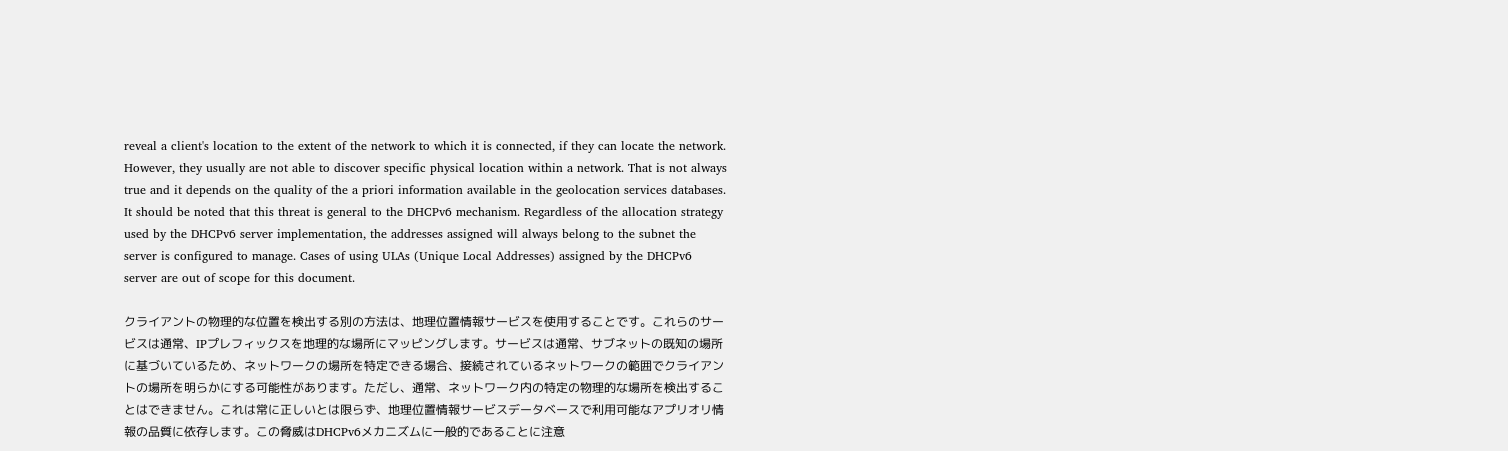reveal a client's location to the extent of the network to which it is connected, if they can locate the network. However, they usually are not able to discover specific physical location within a network. That is not always true and it depends on the quality of the a priori information available in the geolocation services databases. It should be noted that this threat is general to the DHCPv6 mechanism. Regardless of the allocation strategy used by the DHCPv6 server implementation, the addresses assigned will always belong to the subnet the server is configured to manage. Cases of using ULAs (Unique Local Addresses) assigned by the DHCPv6 server are out of scope for this document.

クライアントの物理的な位置を検出する別の方法は、地理位置情報サービスを使用することです。これらのサービスは通常、IPプレフィックスを地理的な場所にマッピングします。サービスは通常、サブネットの既知の場所に基づいているため、ネットワークの場所を特定できる場合、接続されているネットワークの範囲でクライアントの場所を明らかにする可能性があります。ただし、通常、ネットワーク内の特定の物理的な場所を検出することはできません。これは常に正しいとは限らず、地理位置情報サービスデータベースで利用可能なアプリオリ情報の品質に依存します。この脅威はDHCPv6メカニズムに一般的であることに注意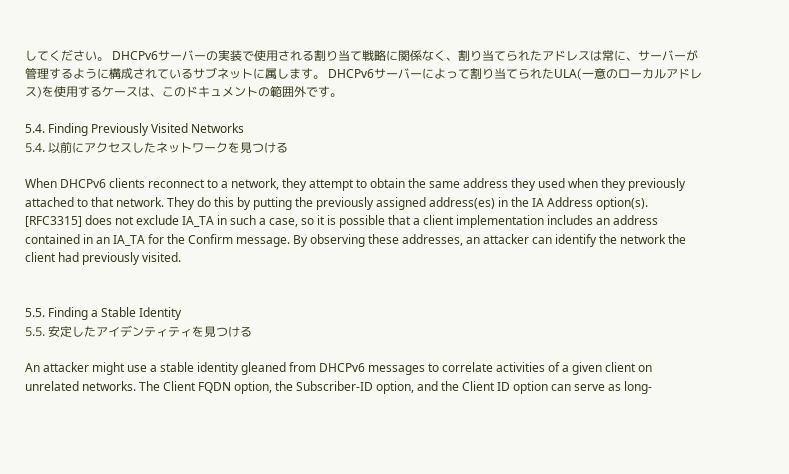してください。 DHCPv6サーバーの実装で使用される割り当て戦略に関係なく、割り当てられたアドレスは常に、サーバーが管理するように構成されているサブネットに属します。 DHCPv6サーバーによって割り当てられたULA(一意のローカルアドレス)を使用するケースは、このドキュメントの範囲外です。

5.4. Finding Previously Visited Networks
5.4. 以前にアクセスしたネットワークを見つける

When DHCPv6 clients reconnect to a network, they attempt to obtain the same address they used when they previously attached to that network. They do this by putting the previously assigned address(es) in the IA Address option(s). [RFC3315] does not exclude IA_TA in such a case, so it is possible that a client implementation includes an address contained in an IA_TA for the Confirm message. By observing these addresses, an attacker can identify the network the client had previously visited.


5.5. Finding a Stable Identity
5.5. 安定したアイデンティティを見つける

An attacker might use a stable identity gleaned from DHCPv6 messages to correlate activities of a given client on unrelated networks. The Client FQDN option, the Subscriber-ID option, and the Client ID option can serve as long-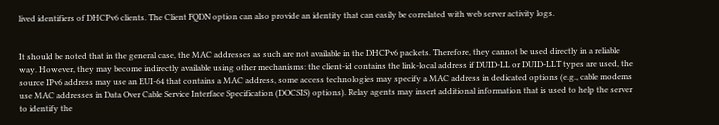lived identifiers of DHCPv6 clients. The Client FQDN option can also provide an identity that can easily be correlated with web server activity logs.


It should be noted that in the general case, the MAC addresses as such are not available in the DHCPv6 packets. Therefore, they cannot be used directly in a reliable way. However, they may become indirectly available using other mechanisms: the client-id contains the link-local address if DUID-LL or DUID-LLT types are used, the source IPv6 address may use an EUI-64 that contains a MAC address, some access technologies may specify a MAC address in dedicated options (e.g., cable modems use MAC addresses in Data Over Cable Service Interface Specification (DOCSIS) options). Relay agents may insert additional information that is used to help the server to identify the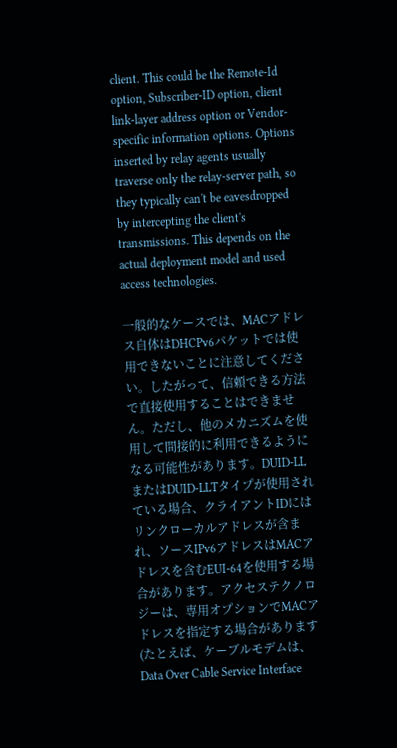client. This could be the Remote-Id option, Subscriber-ID option, client link-layer address option or Vendor-specific information options. Options inserted by relay agents usually traverse only the relay-server path, so they typically can't be eavesdropped by intercepting the client's transmissions. This depends on the actual deployment model and used access technologies.

一般的なケースでは、MACアドレス自体はDHCPv6パケットでは使用できないことに注意してください。したがって、信頼できる方法で直接使用することはできません。ただし、他のメカニズムを使用して間接的に利用できるようになる可能性があります。DUID-LLまたはDUID-LLTタイプが使用されている場合、クライアントIDにはリンクローカルアドレスが含まれ、ソースIPv6アドレスはMACアドレスを含むEUI-64を使用する場合があります。アクセステクノロジーは、専用オプションでMACアドレスを指定する場合があります(たとえば、ケーブルモデムは、Data Over Cable Service Interface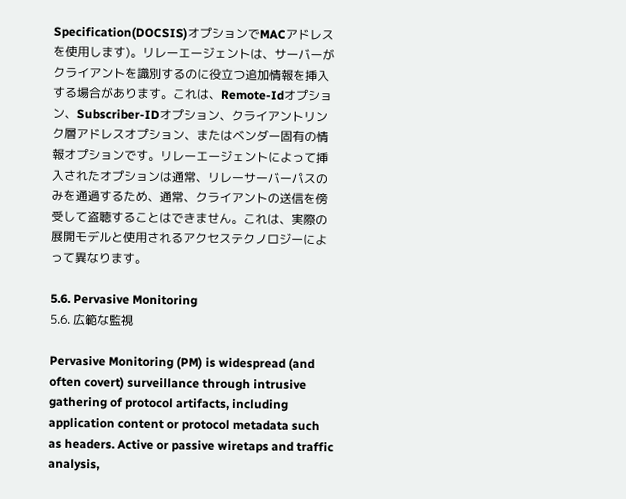Specification(DOCSIS)オプションでMACアドレスを使用します)。リレーエージェントは、サーバーがクライアントを識別するのに役立つ追加情報を挿入する場合があります。これは、Remote-Idオプション、Subscriber-IDオプション、クライアントリンク層アドレスオプション、またはベンダー固有の情報オプションです。リレーエージェントによって挿入されたオプションは通常、リレーサーバーパスのみを通過するため、通常、クライアントの送信を傍受して盗聴することはできません。これは、実際の展開モデルと使用されるアクセステクノロジーによって異なります。

5.6. Pervasive Monitoring
5.6. 広範な監視

Pervasive Monitoring (PM) is widespread (and often covert) surveillance through intrusive gathering of protocol artifacts, including application content or protocol metadata such as headers. Active or passive wiretaps and traffic analysis,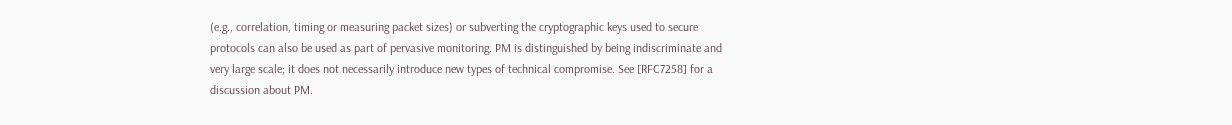(e.g., correlation, timing or measuring packet sizes) or subverting the cryptographic keys used to secure protocols can also be used as part of pervasive monitoring. PM is distinguished by being indiscriminate and very large scale; it does not necessarily introduce new types of technical compromise. See [RFC7258] for a discussion about PM.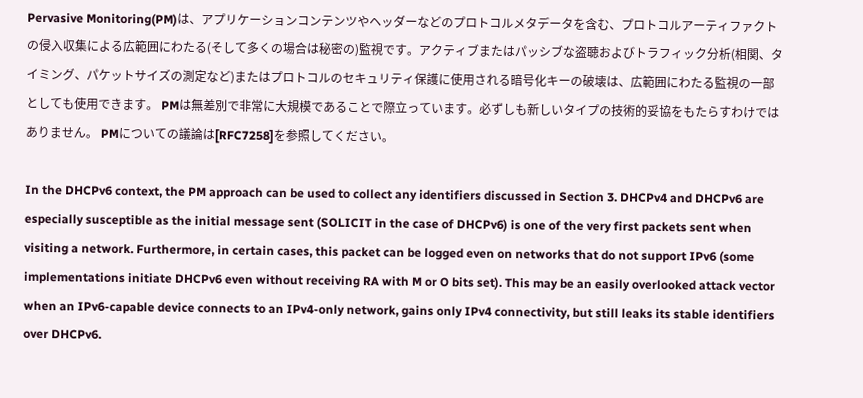Pervasive Monitoring(PM)は、アプリケーションコンテンツやヘッダーなどのプロトコルメタデータを含む、プロトコルアーティファクトの侵入収集による広範囲にわたる(そして多くの場合は秘密の)監視です。アクティブまたはパッシブな盗聴およびトラフィック分析(相関、タイミング、パケットサイズの測定など)またはプロトコルのセキュリティ保護に使用される暗号化キーの破壊は、広範囲にわたる監視の一部としても使用できます。 PMは無差別で非常に大規模であることで際立っています。必ずしも新しいタイプの技術的妥協をもたらすわけではありません。 PMについての議論は[RFC7258]を参照してください。

In the DHCPv6 context, the PM approach can be used to collect any identifiers discussed in Section 3. DHCPv4 and DHCPv6 are especially susceptible as the initial message sent (SOLICIT in the case of DHCPv6) is one of the very first packets sent when visiting a network. Furthermore, in certain cases, this packet can be logged even on networks that do not support IPv6 (some implementations initiate DHCPv6 even without receiving RA with M or O bits set). This may be an easily overlooked attack vector when an IPv6-capable device connects to an IPv4-only network, gains only IPv4 connectivity, but still leaks its stable identifiers over DHCPv6.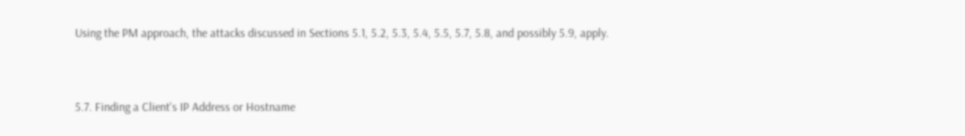Using the PM approach, the attacks discussed in Sections 5.1, 5.2, 5.3, 5.4, 5.5, 5.7, 5.8, and possibly 5.9, apply.


5.7. Finding a Client's IP Address or Hostname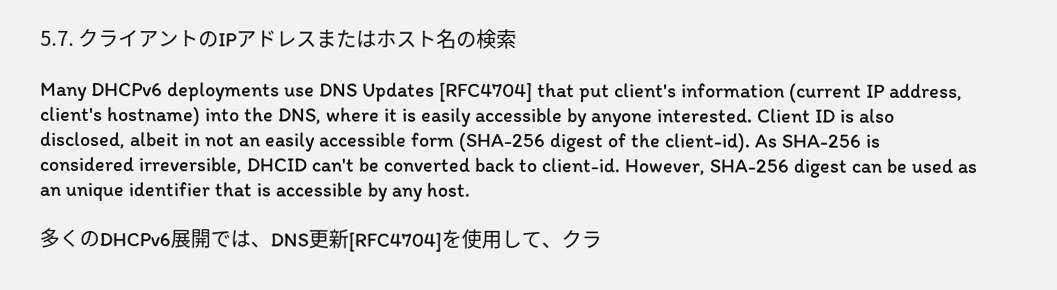5.7. クライアントのIPアドレスまたはホスト名の検索

Many DHCPv6 deployments use DNS Updates [RFC4704] that put client's information (current IP address, client's hostname) into the DNS, where it is easily accessible by anyone interested. Client ID is also disclosed, albeit in not an easily accessible form (SHA-256 digest of the client-id). As SHA-256 is considered irreversible, DHCID can't be converted back to client-id. However, SHA-256 digest can be used as an unique identifier that is accessible by any host.

多くのDHCPv6展開では、DNS更新[RFC4704]を使用して、クラ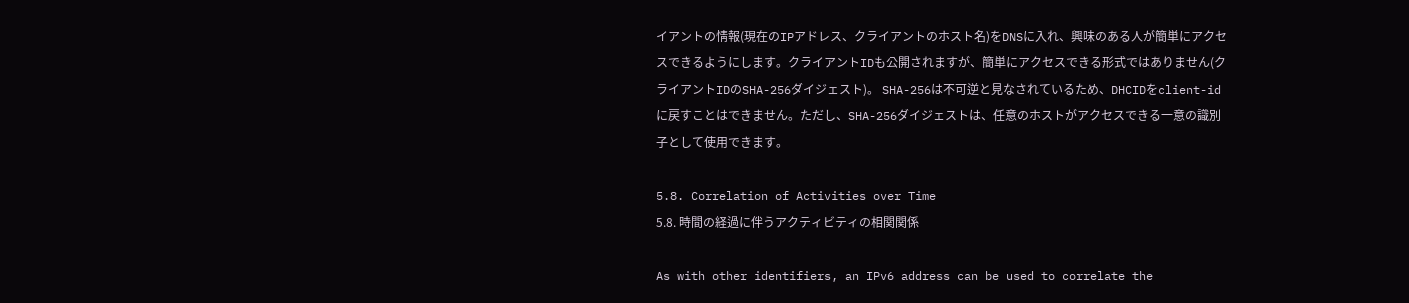イアントの情報(現在のIPアドレス、クライアントのホスト名)をDNSに入れ、興味のある人が簡単にアクセスできるようにします。クライアントIDも公開されますが、簡単にアクセスできる形式ではありません(クライアントIDのSHA-256ダイジェスト)。 SHA-256は不可逆と見なされているため、DHCIDをclient-idに戻すことはできません。ただし、SHA-256ダイジェストは、任意のホストがアクセスできる一意の識別子として使用できます。

5.8. Correlation of Activities over Time
5.8. 時間の経過に伴うアクティビティの相関関係

As with other identifiers, an IPv6 address can be used to correlate the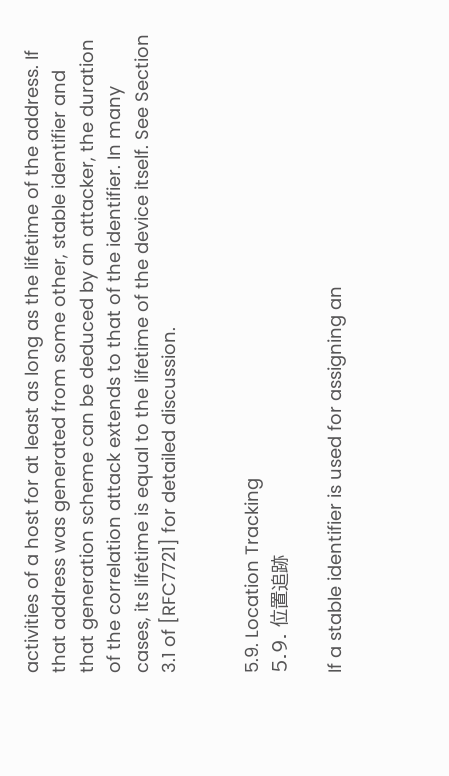activities of a host for at least as long as the lifetime of the address. If that address was generated from some other, stable identifier and that generation scheme can be deduced by an attacker, the duration of the correlation attack extends to that of the identifier. In many cases, its lifetime is equal to the lifetime of the device itself. See Section 3.1 of [RFC7721] for detailed discussion.


5.9. Location Tracking
5.9. 位置追跡

If a stable identifier is used for assigning an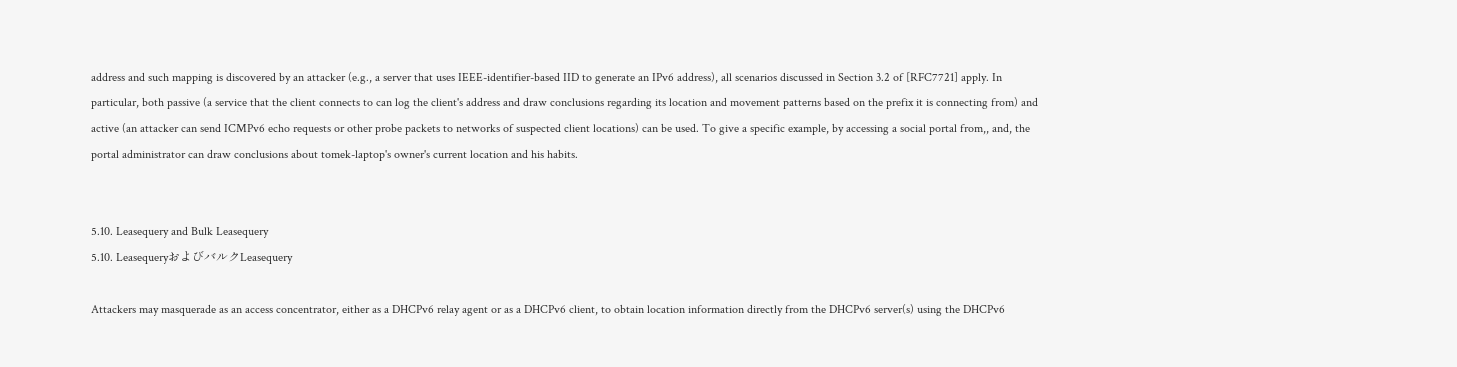address and such mapping is discovered by an attacker (e.g., a server that uses IEEE-identifier-based IID to generate an IPv6 address), all scenarios discussed in Section 3.2 of [RFC7721] apply. In particular, both passive (a service that the client connects to can log the client's address and draw conclusions regarding its location and movement patterns based on the prefix it is connecting from) and active (an attacker can send ICMPv6 echo requests or other probe packets to networks of suspected client locations) can be used. To give a specific example, by accessing a social portal from,, and, the portal administrator can draw conclusions about tomek-laptop's owner's current location and his habits.


5.10. Leasequery and Bulk Leasequery
5.10. LeasequeryおよびバルクLeasequery

Attackers may masquerade as an access concentrator, either as a DHCPv6 relay agent or as a DHCPv6 client, to obtain location information directly from the DHCPv6 server(s) using the DHCPv6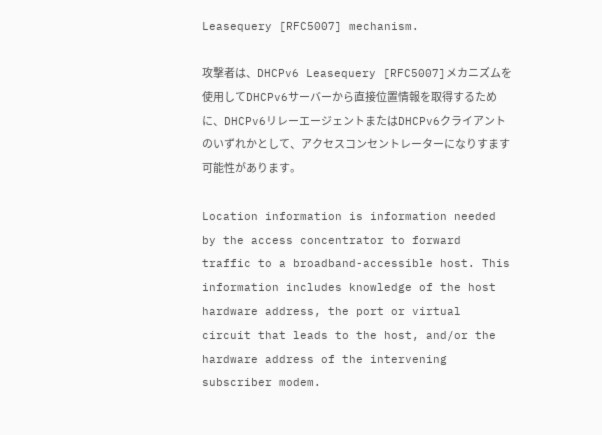Leasequery [RFC5007] mechanism.

攻撃者は、DHCPv6 Leasequery [RFC5007]メカニズムを使用してDHCPv6サーバーから直接位置情報を取得するために、DHCPv6リレーエージェントまたはDHCPv6クライアントのいずれかとして、アクセスコンセントレーターになりすます可能性があります。

Location information is information needed by the access concentrator to forward traffic to a broadband-accessible host. This information includes knowledge of the host hardware address, the port or virtual circuit that leads to the host, and/or the hardware address of the intervening subscriber modem.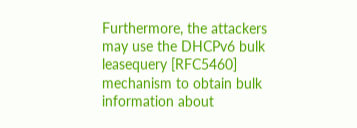Furthermore, the attackers may use the DHCPv6 bulk leasequery [RFC5460] mechanism to obtain bulk information about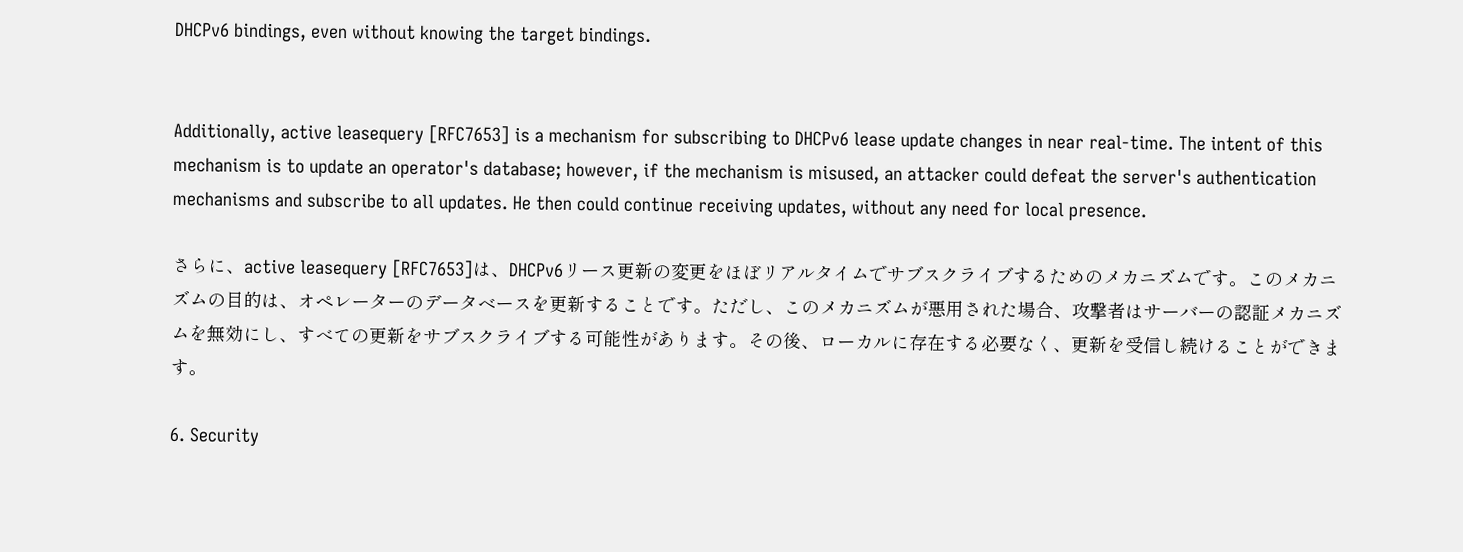DHCPv6 bindings, even without knowing the target bindings.


Additionally, active leasequery [RFC7653] is a mechanism for subscribing to DHCPv6 lease update changes in near real-time. The intent of this mechanism is to update an operator's database; however, if the mechanism is misused, an attacker could defeat the server's authentication mechanisms and subscribe to all updates. He then could continue receiving updates, without any need for local presence.

さらに、active leasequery [RFC7653]は、DHCPv6リース更新の変更をほぼリアルタイムでサブスクライブするためのメカニズムです。このメカニズムの目的は、オペレーターのデータベースを更新することです。ただし、このメカニズムが悪用された場合、攻撃者はサーバーの認証メカニズムを無効にし、すべての更新をサブスクライブする可能性があります。その後、ローカルに存在する必要なく、更新を受信し続けることができます。

6. Security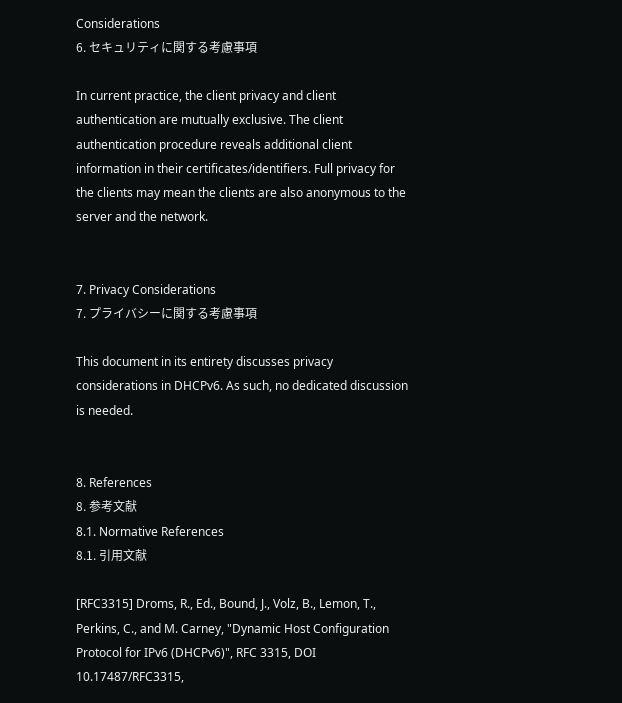Considerations
6. セキュリティに関する考慮事項

In current practice, the client privacy and client authentication are mutually exclusive. The client authentication procedure reveals additional client information in their certificates/identifiers. Full privacy for the clients may mean the clients are also anonymous to the server and the network.


7. Privacy Considerations
7. プライバシーに関する考慮事項

This document in its entirety discusses privacy considerations in DHCPv6. As such, no dedicated discussion is needed.


8. References
8. 参考文献
8.1. Normative References
8.1. 引用文献

[RFC3315] Droms, R., Ed., Bound, J., Volz, B., Lemon, T., Perkins, C., and M. Carney, "Dynamic Host Configuration Protocol for IPv6 (DHCPv6)", RFC 3315, DOI 10.17487/RFC3315,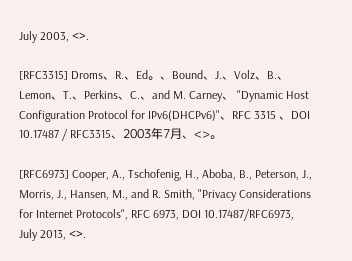July 2003, <>.

[RFC3315] Droms、R.、Ed。、Bound、J.、Volz、B.、Lemon、T.、Perkins、C.、and M. Carney、 "Dynamic Host Configuration Protocol for IPv6(DHCPv6)"、RFC 3315 、DOI 10.17487 / RFC3315、2003年7月、<>。

[RFC6973] Cooper, A., Tschofenig, H., Aboba, B., Peterson, J., Morris, J., Hansen, M., and R. Smith, "Privacy Considerations for Internet Protocols", RFC 6973, DOI 10.17487/RFC6973, July 2013, <>.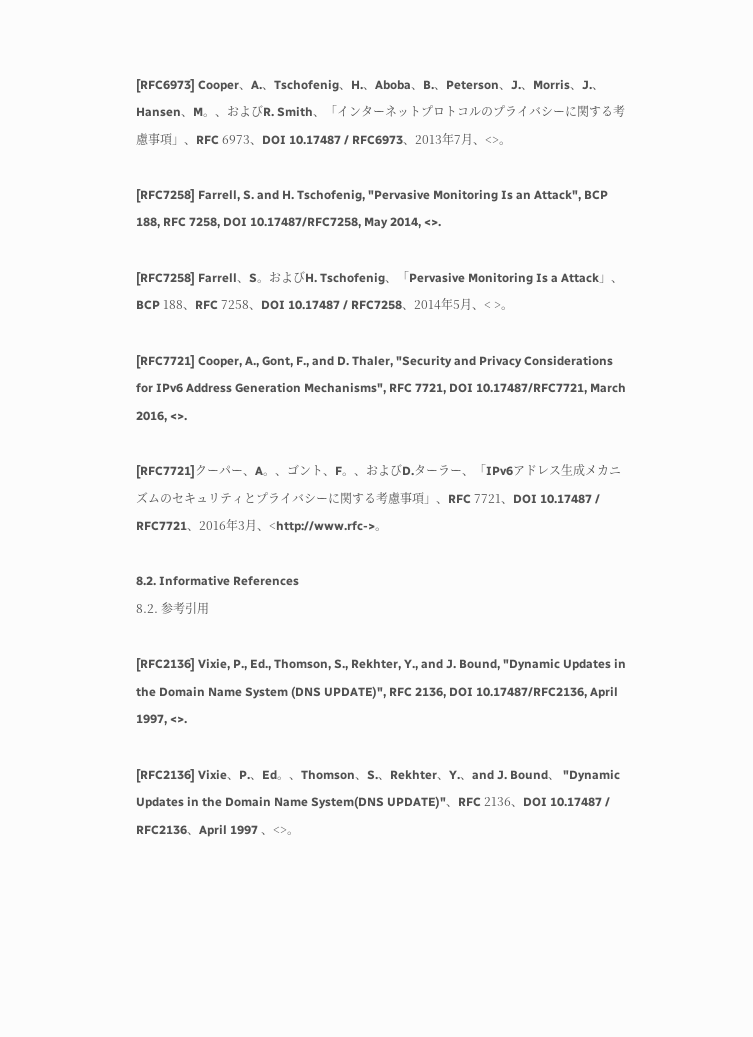[RFC6973] Cooper、A.、Tschofenig、H.、Aboba、B.、Peterson、J.、Morris、J.、Hansen、M。、およびR. Smith、「インターネットプロトコルのプライバシーに関する考慮事項」、RFC 6973、DOI 10.17487 / RFC6973、2013年7月、<>。

[RFC7258] Farrell, S. and H. Tschofenig, "Pervasive Monitoring Is an Attack", BCP 188, RFC 7258, DOI 10.17487/RFC7258, May 2014, <>.

[RFC7258] Farrell、S。およびH. Tschofenig、「Pervasive Monitoring Is a Attack」、BCP 188、RFC 7258、DOI 10.17487 / RFC7258、2014年5月、< >。

[RFC7721] Cooper, A., Gont, F., and D. Thaler, "Security and Privacy Considerations for IPv6 Address Generation Mechanisms", RFC 7721, DOI 10.17487/RFC7721, March 2016, <>.

[RFC7721]クーパー、A。、ゴント、F。、およびD.ターラー、「IPv6アドレス生成メカニズムのセキュリティとプライバシーに関する考慮事項」、RFC 7721、DOI 10.17487 / RFC7721、2016年3月、<http://www.rfc->。

8.2. Informative References
8.2. 参考引用

[RFC2136] Vixie, P., Ed., Thomson, S., Rekhter, Y., and J. Bound, "Dynamic Updates in the Domain Name System (DNS UPDATE)", RFC 2136, DOI 10.17487/RFC2136, April 1997, <>.

[RFC2136] Vixie、P.、Ed。、Thomson、S.、Rekhter、Y.、and J. Bound、 "Dynamic Updates in the Domain Name System(DNS UPDATE)"、RFC 2136、DOI 10.17487 / RFC2136、April 1997 、<>。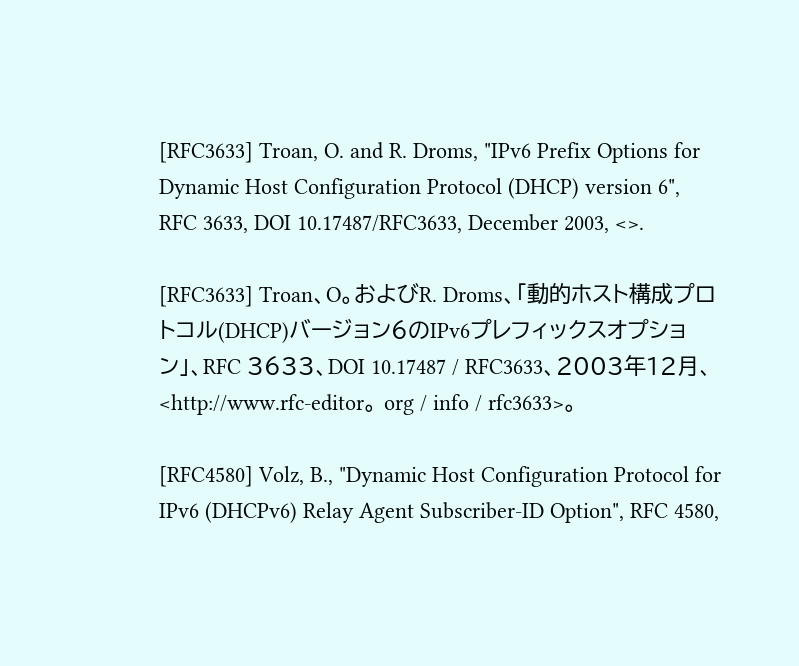[RFC3633] Troan, O. and R. Droms, "IPv6 Prefix Options for Dynamic Host Configuration Protocol (DHCP) version 6", RFC 3633, DOI 10.17487/RFC3633, December 2003, <>.

[RFC3633] Troan、O。およびR. Droms、「動的ホスト構成プロトコル(DHCP)バージョン6のIPv6プレフィックスオプション」、RFC 3633、DOI 10.17487 / RFC3633、2003年12月、<http://www.rfc-editor。 org / info / rfc3633>。

[RFC4580] Volz, B., "Dynamic Host Configuration Protocol for IPv6 (DHCPv6) Relay Agent Subscriber-ID Option", RFC 4580,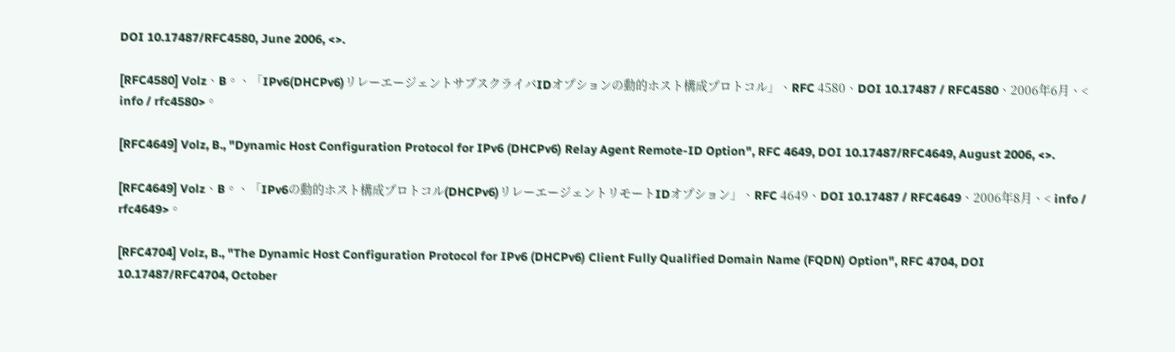DOI 10.17487/RFC4580, June 2006, <>.

[RFC4580] Volz、B。、「IPv6(DHCPv6)リレーエージェントサブスクライバIDオプションの動的ホスト構成プロトコル」、RFC 4580、DOI 10.17487 / RFC4580、2006年6月、< info / rfc4580>。

[RFC4649] Volz, B., "Dynamic Host Configuration Protocol for IPv6 (DHCPv6) Relay Agent Remote-ID Option", RFC 4649, DOI 10.17487/RFC4649, August 2006, <>.

[RFC4649] Volz、B。、「IPv6の動的ホスト構成プロトコル(DHCPv6)リレーエージェントリモートIDオプション」、RFC 4649、DOI 10.17487 / RFC4649、2006年8月、< info / rfc4649>。

[RFC4704] Volz, B., "The Dynamic Host Configuration Protocol for IPv6 (DHCPv6) Client Fully Qualified Domain Name (FQDN) Option", RFC 4704, DOI 10.17487/RFC4704, October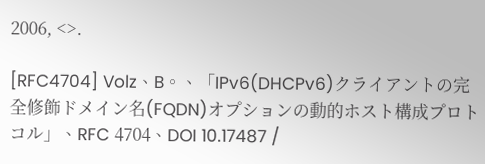2006, <>.

[RFC4704] Volz、B。、「IPv6(DHCPv6)クライアントの完全修飾ドメイン名(FQDN)オプションの動的ホスト構成プロトコル」、RFC 4704、DOI 10.17487 /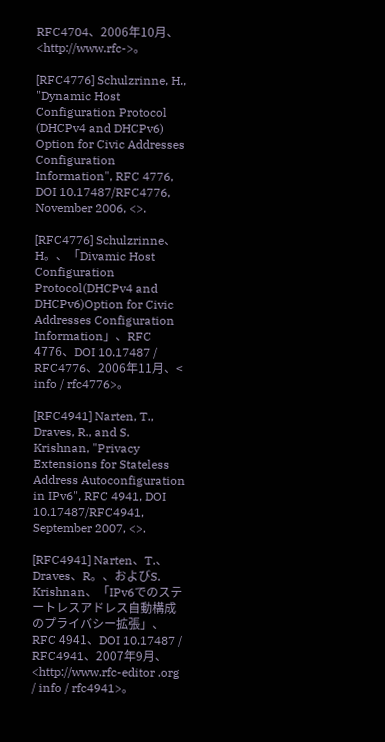RFC4704、2006年10月、<http://www.rfc->。

[RFC4776] Schulzrinne, H., "Dynamic Host Configuration Protocol (DHCPv4 and DHCPv6) Option for Civic Addresses Configuration Information", RFC 4776, DOI 10.17487/RFC4776, November 2006, <>.

[RFC4776] Schulzrinne、H。、「Divamic Host Configuration Protocol(DHCPv4 and DHCPv6)Option for Civic Addresses Configuration Information」、RFC 4776、DOI 10.17487 / RFC4776、2006年11月、< info / rfc4776>。

[RFC4941] Narten, T., Draves, R., and S. Krishnan, "Privacy Extensions for Stateless Address Autoconfiguration in IPv6", RFC 4941, DOI 10.17487/RFC4941, September 2007, <>.

[RFC4941] Narten、T.、Draves、R。、およびS. Krishnan、「IPv6でのステートレスアドレス自動構成のプライバシー拡張」、RFC 4941、DOI 10.17487 / RFC4941、2007年9月、<http://www.rfc-editor .org / info / rfc4941>。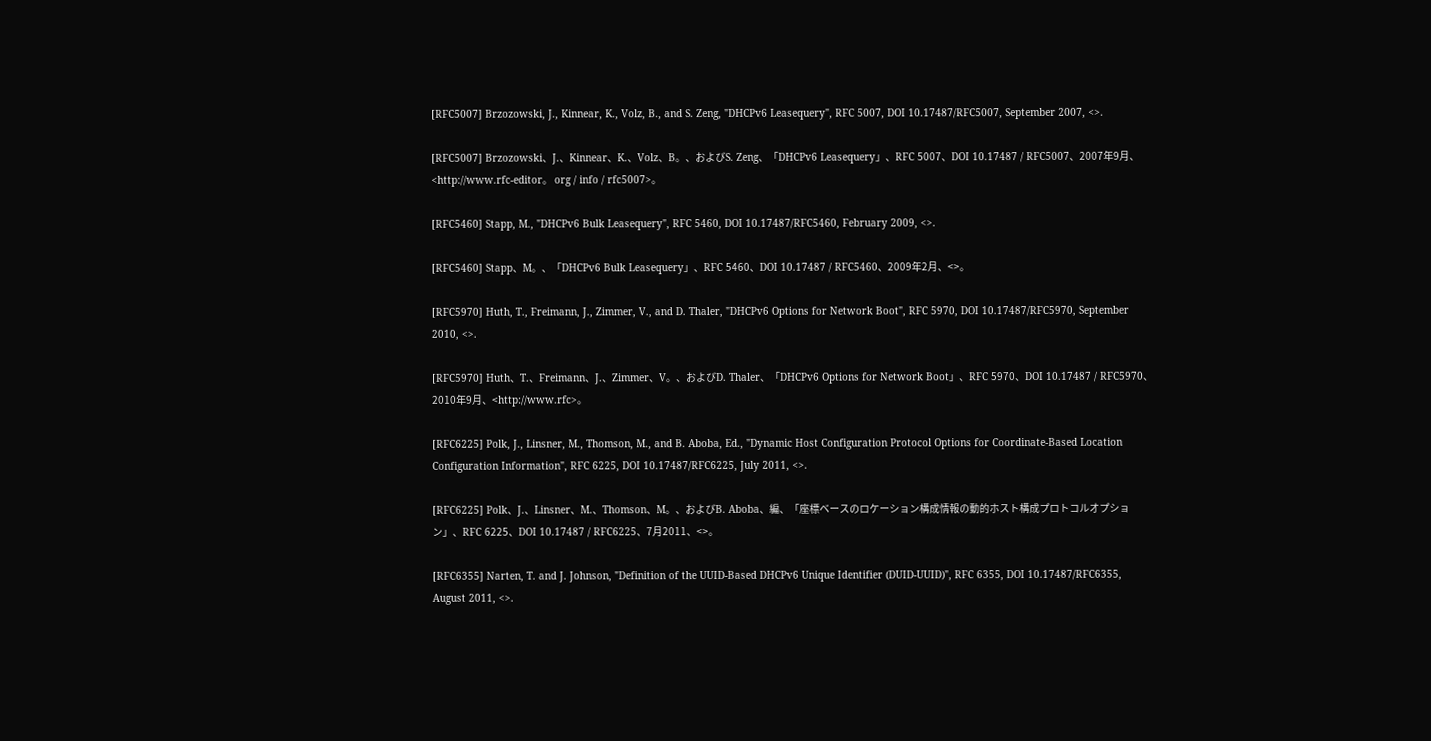[RFC5007] Brzozowski, J., Kinnear, K., Volz, B., and S. Zeng, "DHCPv6 Leasequery", RFC 5007, DOI 10.17487/RFC5007, September 2007, <>.

[RFC5007] Brzozowski、J.、Kinnear、K.、Volz、B。、およびS. Zeng、「DHCPv6 Leasequery」、RFC 5007、DOI 10.17487 / RFC5007、2007年9月、<http://www.rfc-editor。 org / info / rfc5007>。

[RFC5460] Stapp, M., "DHCPv6 Bulk Leasequery", RFC 5460, DOI 10.17487/RFC5460, February 2009, <>.

[RFC5460] Stapp、M。、「DHCPv6 Bulk Leasequery」、RFC 5460、DOI 10.17487 / RFC5460、2009年2月、<>。

[RFC5970] Huth, T., Freimann, J., Zimmer, V., and D. Thaler, "DHCPv6 Options for Network Boot", RFC 5970, DOI 10.17487/RFC5970, September 2010, <>.

[RFC5970] Huth、T.、Freimann、J.、Zimmer、V。、およびD. Thaler、「DHCPv6 Options for Network Boot」、RFC 5970、DOI 10.17487 / RFC5970、2010年9月、<http://www.rfc>。

[RFC6225] Polk, J., Linsner, M., Thomson, M., and B. Aboba, Ed., "Dynamic Host Configuration Protocol Options for Coordinate-Based Location Configuration Information", RFC 6225, DOI 10.17487/RFC6225, July 2011, <>.

[RFC6225] Polk、J.、Linsner、M.、Thomson、M。、およびB. Aboba、編、「座標ベースのロケーション構成情報の動的ホスト構成プロトコルオプション」、RFC 6225、DOI 10.17487 / RFC6225、7月2011、<>。

[RFC6355] Narten, T. and J. Johnson, "Definition of the UUID-Based DHCPv6 Unique Identifier (DUID-UUID)", RFC 6355, DOI 10.17487/RFC6355, August 2011, <>.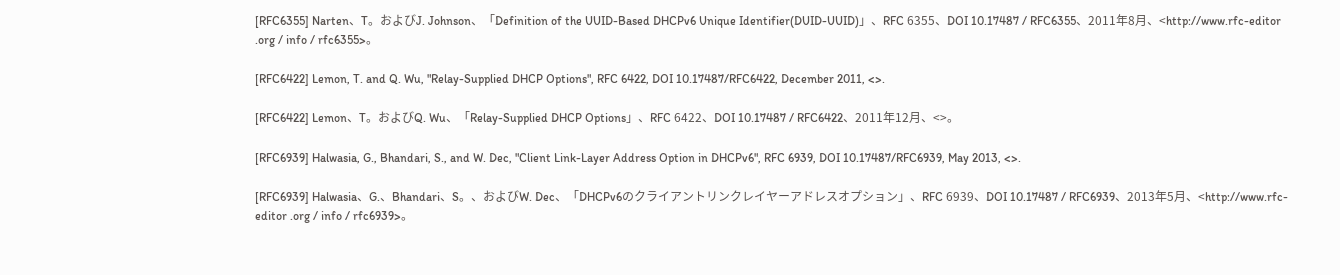[RFC6355] Narten、T。およびJ. Johnson、「Definition of the UUID-Based DHCPv6 Unique Identifier(DUID-UUID)」、RFC 6355、DOI 10.17487 / RFC6355、2011年8月、<http://www.rfc-editor .org / info / rfc6355>。

[RFC6422] Lemon, T. and Q. Wu, "Relay-Supplied DHCP Options", RFC 6422, DOI 10.17487/RFC6422, December 2011, <>.

[RFC6422] Lemon、T。およびQ. Wu、「Relay-Supplied DHCP Options」、RFC 6422、DOI 10.17487 / RFC6422、2011年12月、<>。

[RFC6939] Halwasia, G., Bhandari, S., and W. Dec, "Client Link-Layer Address Option in DHCPv6", RFC 6939, DOI 10.17487/RFC6939, May 2013, <>.

[RFC6939] Halwasia、G.、Bhandari、S。、およびW. Dec、「DHCPv6のクライアントリンクレイヤーアドレスオプション」、RFC 6939、DOI 10.17487 / RFC6939、2013年5月、<http://www.rfc-editor .org / info / rfc6939>。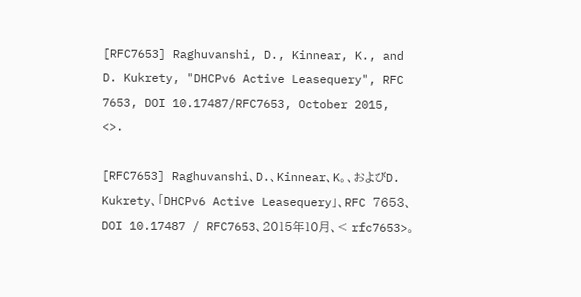[RFC7653] Raghuvanshi, D., Kinnear, K., and D. Kukrety, "DHCPv6 Active Leasequery", RFC 7653, DOI 10.17487/RFC7653, October 2015, <>.

[RFC7653] Raghuvanshi、D.、Kinnear、K。、およびD. Kukrety、「DHCPv6 Active Leasequery」、RFC 7653、DOI 10.17487 / RFC7653、2015年10月、< rfc7653>。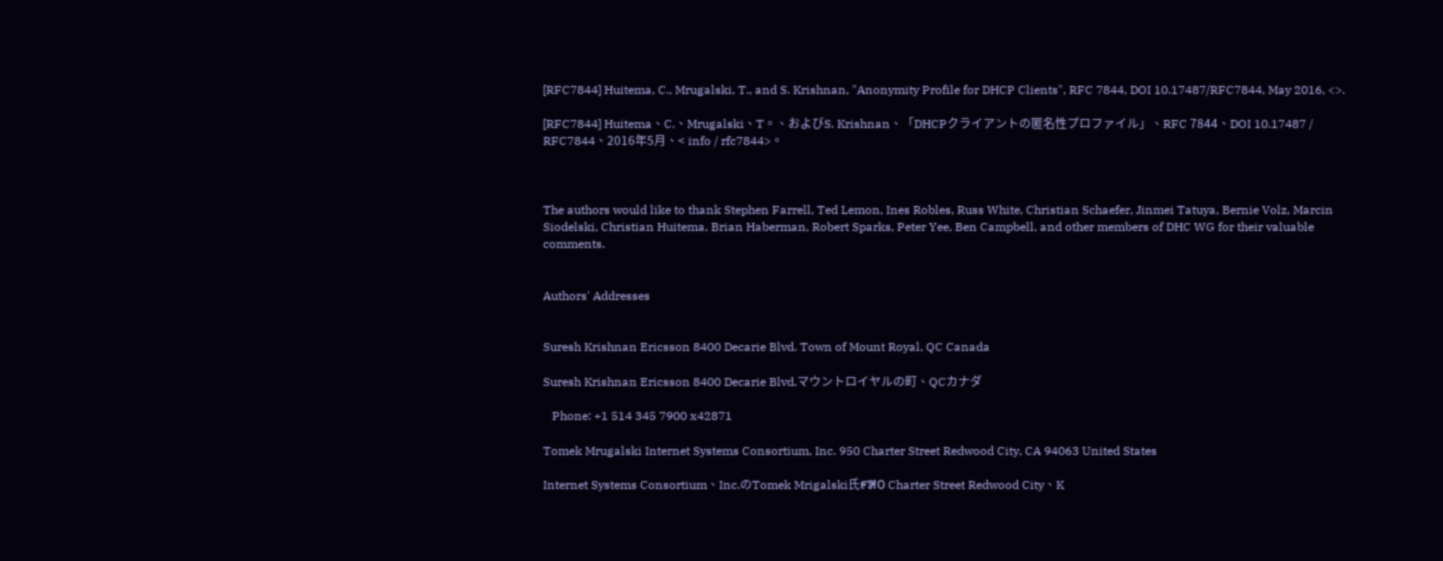[RFC7844] Huitema, C., Mrugalski, T., and S. Krishnan, "Anonymity Profile for DHCP Clients", RFC 7844, DOI 10.17487/RFC7844, May 2016, <>.

[RFC7844] Huitema、C.、Mrugalski、T。、およびS. Krishnan、「DHCPクライアントの匿名性プロファイル」、RFC 7844、DOI 10.17487 / RFC7844、2016年5月、< info / rfc7844>。



The authors would like to thank Stephen Farrell, Ted Lemon, Ines Robles, Russ White, Christian Schaefer, Jinmei Tatuya, Bernie Volz, Marcin Siodelski, Christian Huitema, Brian Haberman, Robert Sparks, Peter Yee, Ben Campbell, and other members of DHC WG for their valuable comments.


Authors' Addresses


Suresh Krishnan Ericsson 8400 Decarie Blvd. Town of Mount Royal, QC Canada

Suresh Krishnan Ericsson 8400 Decarie Blvd.マウントロイヤルの町、QCカナダ

   Phone: +1 514 345 7900 x42871

Tomek Mrugalski Internet Systems Consortium, Inc. 950 Charter Street Redwood City, CA 94063 United States

Internet Systems Consortium、Inc.のTomek Mrigalski氏೯೫೦ Charter Street Redwood City、K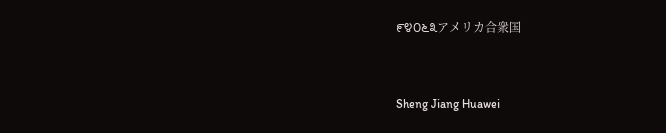೯೪೦೬೩アメリカ合衆国


Sheng Jiang Huawei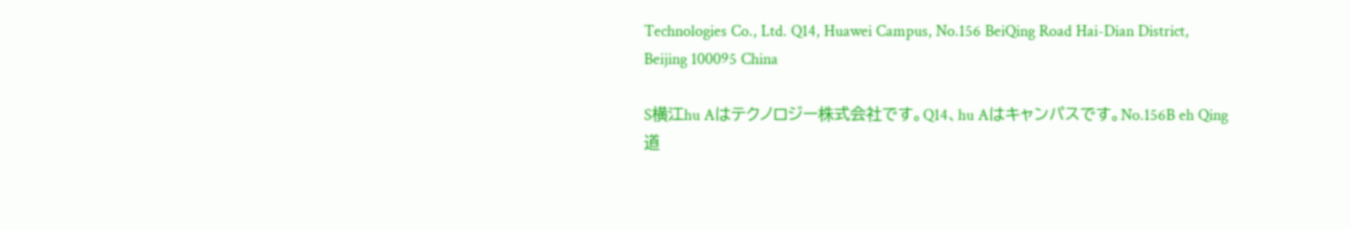Technologies Co., Ltd. Q14, Huawei Campus, No.156 BeiQing Road Hai-Dian District, Beijing 100095 China

S横江hu Aはテクノロジー株式会社です。Q14、hu Aはキャンパスです。No.156B eh Qing道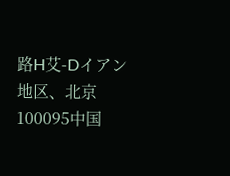路H艾-Dイアン地区、北京100095中国